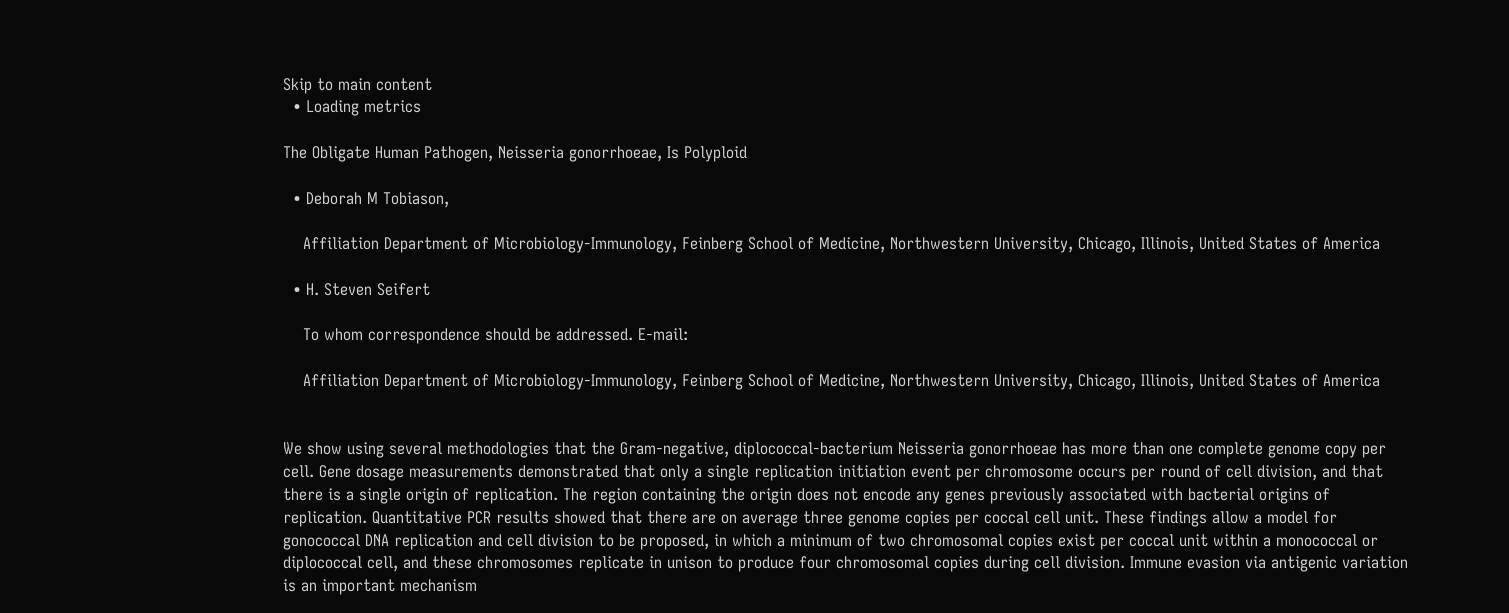Skip to main content
  • Loading metrics

The Obligate Human Pathogen, Neisseria gonorrhoeae, Is Polyploid

  • Deborah M Tobiason,

    Affiliation Department of Microbiology-Immunology, Feinberg School of Medicine, Northwestern University, Chicago, Illinois, United States of America

  • H. Steven Seifert

    To whom correspondence should be addressed. E-mail:

    Affiliation Department of Microbiology-Immunology, Feinberg School of Medicine, Northwestern University, Chicago, Illinois, United States of America


We show using several methodologies that the Gram-negative, diplococcal-bacterium Neisseria gonorrhoeae has more than one complete genome copy per cell. Gene dosage measurements demonstrated that only a single replication initiation event per chromosome occurs per round of cell division, and that there is a single origin of replication. The region containing the origin does not encode any genes previously associated with bacterial origins of replication. Quantitative PCR results showed that there are on average three genome copies per coccal cell unit. These findings allow a model for gonococcal DNA replication and cell division to be proposed, in which a minimum of two chromosomal copies exist per coccal unit within a monococcal or diplococcal cell, and these chromosomes replicate in unison to produce four chromosomal copies during cell division. Immune evasion via antigenic variation is an important mechanism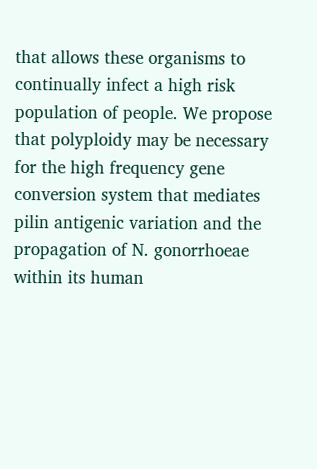that allows these organisms to continually infect a high risk population of people. We propose that polyploidy may be necessary for the high frequency gene conversion system that mediates pilin antigenic variation and the propagation of N. gonorrhoeae within its human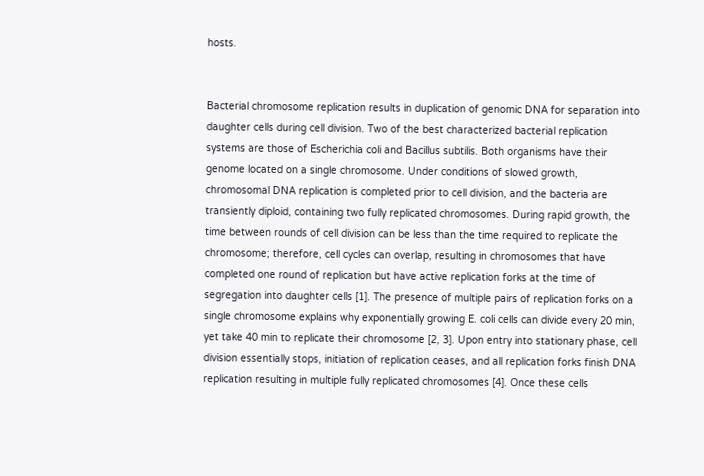hosts.


Bacterial chromosome replication results in duplication of genomic DNA for separation into daughter cells during cell division. Two of the best characterized bacterial replication systems are those of Escherichia coli and Bacillus subtilis. Both organisms have their genome located on a single chromosome. Under conditions of slowed growth, chromosomal DNA replication is completed prior to cell division, and the bacteria are transiently diploid, containing two fully replicated chromosomes. During rapid growth, the time between rounds of cell division can be less than the time required to replicate the chromosome; therefore, cell cycles can overlap, resulting in chromosomes that have completed one round of replication but have active replication forks at the time of segregation into daughter cells [1]. The presence of multiple pairs of replication forks on a single chromosome explains why exponentially growing E. coli cells can divide every 20 min, yet take 40 min to replicate their chromosome [2, 3]. Upon entry into stationary phase, cell division essentially stops, initiation of replication ceases, and all replication forks finish DNA replication resulting in multiple fully replicated chromosomes [4]. Once these cells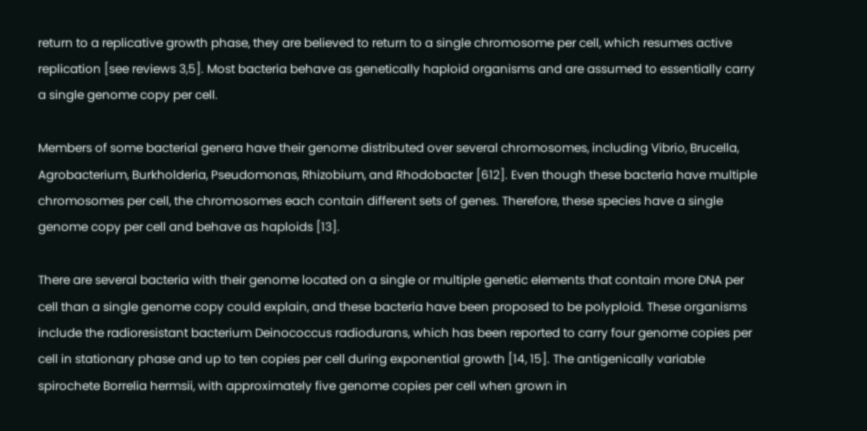return to a replicative growth phase, they are believed to return to a single chromosome per cell, which resumes active replication [see reviews 3,5]. Most bacteria behave as genetically haploid organisms and are assumed to essentially carry a single genome copy per cell.

Members of some bacterial genera have their genome distributed over several chromosomes, including Vibrio, Brucella, Agrobacterium, Burkholderia, Pseudomonas, Rhizobium, and Rhodobacter [612]. Even though these bacteria have multiple chromosomes per cell, the chromosomes each contain different sets of genes. Therefore, these species have a single genome copy per cell and behave as haploids [13].

There are several bacteria with their genome located on a single or multiple genetic elements that contain more DNA per cell than a single genome copy could explain, and these bacteria have been proposed to be polyploid. These organisms include the radioresistant bacterium Deinococcus radiodurans, which has been reported to carry four genome copies per cell in stationary phase and up to ten copies per cell during exponential growth [14, 15]. The antigenically variable spirochete Borrelia hermsii, with approximately five genome copies per cell when grown in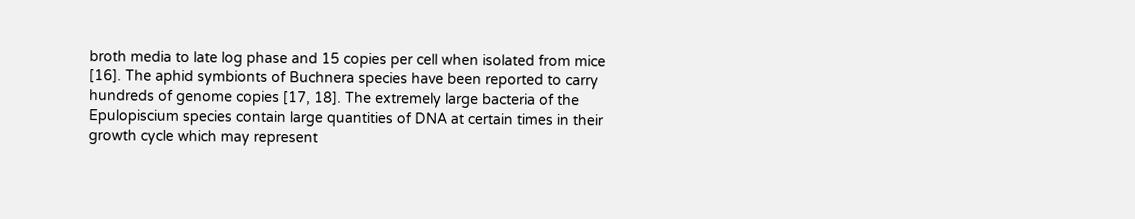broth media to late log phase and 15 copies per cell when isolated from mice [16]. The aphid symbionts of Buchnera species have been reported to carry hundreds of genome copies [17, 18]. The extremely large bacteria of the Epulopiscium species contain large quantities of DNA at certain times in their growth cycle which may represent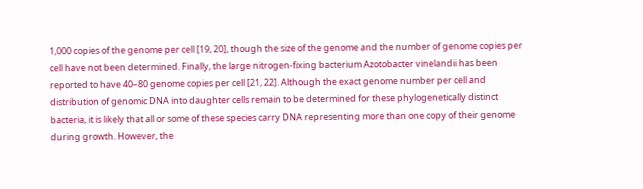1,000 copies of the genome per cell [19, 20], though the size of the genome and the number of genome copies per cell have not been determined. Finally, the large nitrogen-fixing bacterium Azotobacter vinelandii has been reported to have 40–80 genome copies per cell [21, 22]. Although the exact genome number per cell and distribution of genomic DNA into daughter cells remain to be determined for these phylogenetically distinct bacteria, it is likely that all or some of these species carry DNA representing more than one copy of their genome during growth. However, the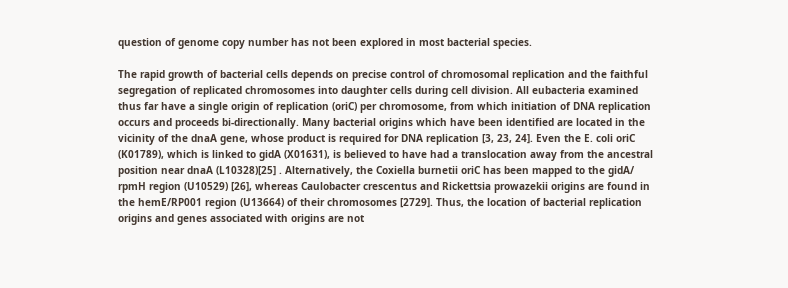question of genome copy number has not been explored in most bacterial species.

The rapid growth of bacterial cells depends on precise control of chromosomal replication and the faithful segregation of replicated chromosomes into daughter cells during cell division. All eubacteria examined thus far have a single origin of replication (oriC) per chromosome, from which initiation of DNA replication occurs and proceeds bi-directionally. Many bacterial origins which have been identified are located in the vicinity of the dnaA gene, whose product is required for DNA replication [3, 23, 24]. Even the E. coli oriC (K01789), which is linked to gidA (X01631), is believed to have had a translocation away from the ancestral position near dnaA (L10328)[25] . Alternatively, the Coxiella burnetii oriC has been mapped to the gidA/ rpmH region (U10529) [26], whereas Caulobacter crescentus and Rickettsia prowazekii origins are found in the hemE/RP001 region (U13664) of their chromosomes [2729]. Thus, the location of bacterial replication origins and genes associated with origins are not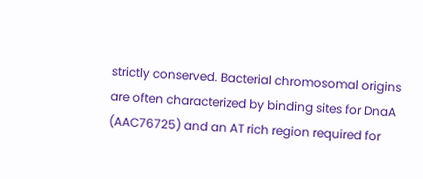strictly conserved. Bacterial chromosomal origins are often characterized by binding sites for DnaA (AAC76725) and an AT rich region required for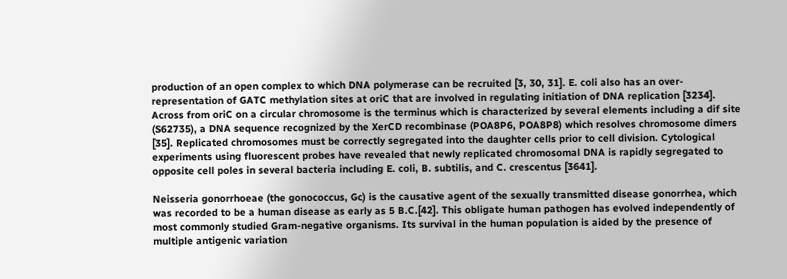production of an open complex to which DNA polymerase can be recruited [3, 30, 31]. E. coli also has an over-representation of GATC methylation sites at oriC that are involved in regulating initiation of DNA replication [3234]. Across from oriC on a circular chromosome is the terminus which is characterized by several elements including a dif site (S62735), a DNA sequence recognized by the XerCD recombinase (POA8P6, POA8P8) which resolves chromosome dimers [35]. Replicated chromosomes must be correctly segregated into the daughter cells prior to cell division. Cytological experiments using fluorescent probes have revealed that newly replicated chromosomal DNA is rapidly segregated to opposite cell poles in several bacteria including E. coli, B. subtilis, and C. crescentus [3641].

Neisseria gonorrhoeae (the gonococcus, Gc) is the causative agent of the sexually transmitted disease gonorrhea, which was recorded to be a human disease as early as 5 B.C.[42]. This obligate human pathogen has evolved independently of most commonly studied Gram-negative organisms. Its survival in the human population is aided by the presence of multiple antigenic variation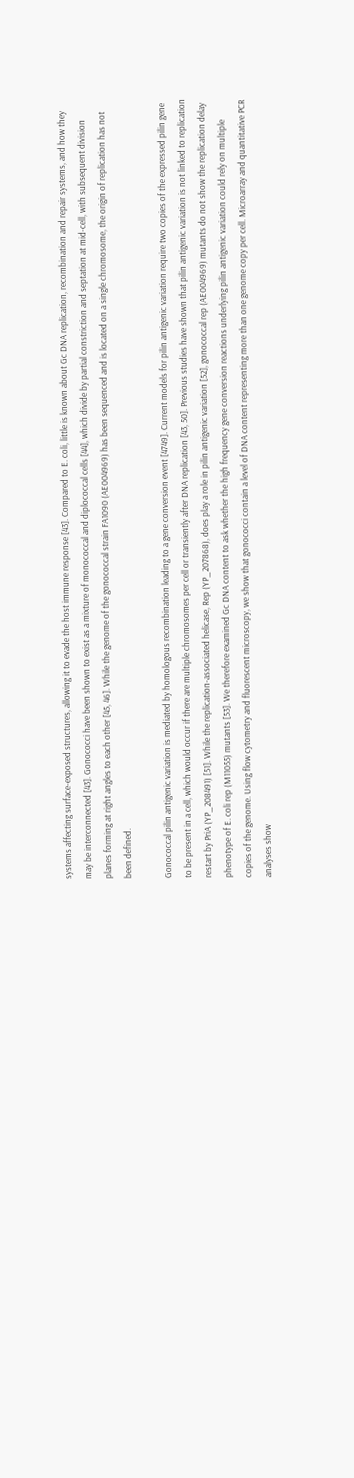systems affecting surface-exposed structures, allowing it to evade the host immune response [43]. Compared to E. coli, little is known about Gc DNA replication, recombination and repair systems, and how they may be interconnected [43]. Gonococci have been shown to exist as a mixture of monococcal and diplococcal cells [44], which divide by partial constriction and septation at mid-cell, with subsequent division planes forming at right angles to each other [45, 46]. While the genome of the gonococcal strain FA1090 (AE004969) has been sequenced and is located on a single chromosome, the origin of replication has not been defined.

Gonococcal pilin antigenic variation is mediated by homologous recombination leading to a gene conversion event [4749]. Current models for pilin antigenic variation require two copies of the expressed pilin gene to be present in a cell, which would occur if there are multiple chromosomes per cell or transiently after DNA replication [43, 50]. Previous studies have shown that pilin antigenic variation is not linked to replication restart by PriA (YP_208491) [51]. While the replication-associated helicase, Rep (YP_207868), does play a role in pilin antigenic variation [52], gonococcal rep (AE004969) mutants do not show the replication delay phenotype of E. coli rep (M11055) mutants [53]. We therefore examined Gc DNA content to ask whether the high frequency gene conversion reactions underlying pilin antigenic variation could rely on multiple copies of the genome. Using flow cytometry and fluorescent microscopy, we show that gonococci contain a level of DNA content representing more than one genome copy per cell. Microarray and quantitative PCR analyses show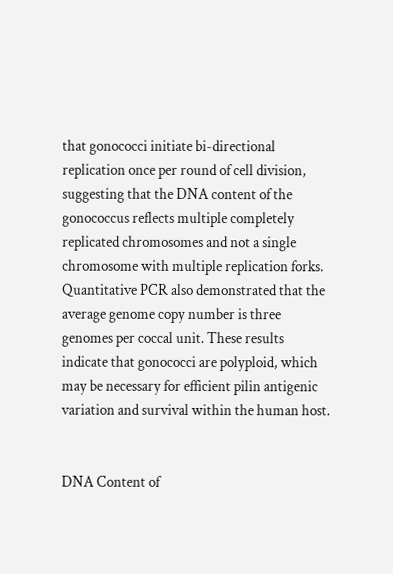that gonococci initiate bi-directional replication once per round of cell division, suggesting that the DNA content of the gonococcus reflects multiple completely replicated chromosomes and not a single chromosome with multiple replication forks. Quantitative PCR also demonstrated that the average genome copy number is three genomes per coccal unit. These results indicate that gonococci are polyploid, which may be necessary for efficient pilin antigenic variation and survival within the human host.


DNA Content of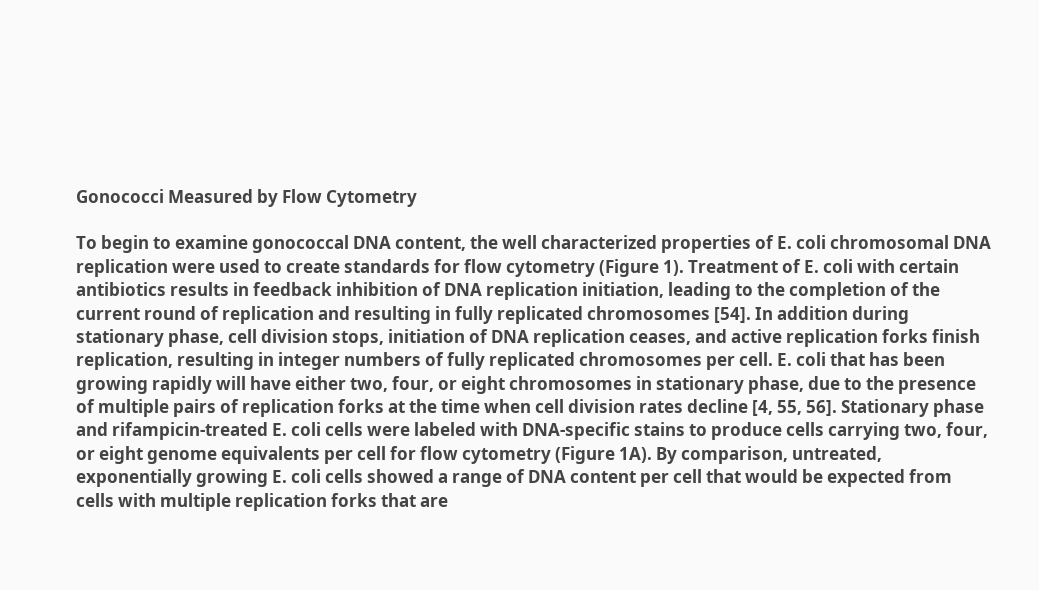Gonococci Measured by Flow Cytometry

To begin to examine gonococcal DNA content, the well characterized properties of E. coli chromosomal DNA replication were used to create standards for flow cytometry (Figure 1). Treatment of E. coli with certain antibiotics results in feedback inhibition of DNA replication initiation, leading to the completion of the current round of replication and resulting in fully replicated chromosomes [54]. In addition during stationary phase, cell division stops, initiation of DNA replication ceases, and active replication forks finish replication, resulting in integer numbers of fully replicated chromosomes per cell. E. coli that has been growing rapidly will have either two, four, or eight chromosomes in stationary phase, due to the presence of multiple pairs of replication forks at the time when cell division rates decline [4, 55, 56]. Stationary phase and rifampicin-treated E. coli cells were labeled with DNA-specific stains to produce cells carrying two, four, or eight genome equivalents per cell for flow cytometry (Figure 1A). By comparison, untreated, exponentially growing E. coli cells showed a range of DNA content per cell that would be expected from cells with multiple replication forks that are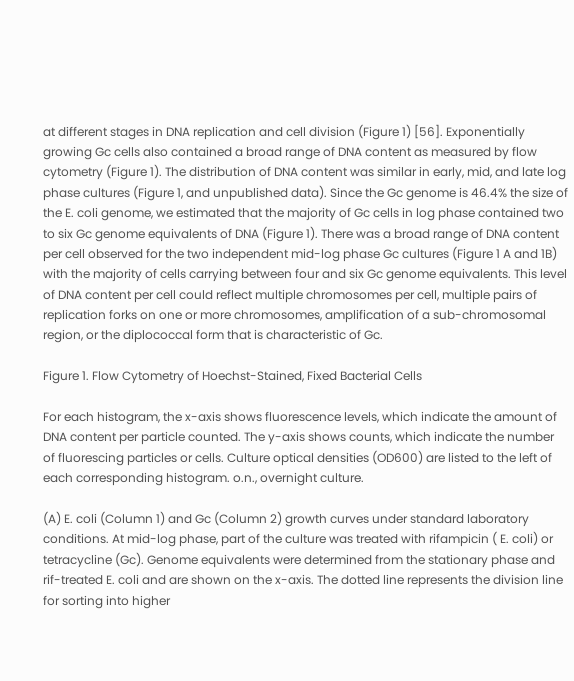at different stages in DNA replication and cell division (Figure 1) [56]. Exponentially growing Gc cells also contained a broad range of DNA content as measured by flow cytometry (Figure 1). The distribution of DNA content was similar in early, mid, and late log phase cultures (Figure 1, and unpublished data). Since the Gc genome is 46.4% the size of the E. coli genome, we estimated that the majority of Gc cells in log phase contained two to six Gc genome equivalents of DNA (Figure 1). There was a broad range of DNA content per cell observed for the two independent mid-log phase Gc cultures (Figure 1 A and 1B) with the majority of cells carrying between four and six Gc genome equivalents. This level of DNA content per cell could reflect multiple chromosomes per cell, multiple pairs of replication forks on one or more chromosomes, amplification of a sub-chromosomal region, or the diplococcal form that is characteristic of Gc.

Figure 1. Flow Cytometry of Hoechst-Stained, Fixed Bacterial Cells

For each histogram, the x-axis shows fluorescence levels, which indicate the amount of DNA content per particle counted. The y-axis shows counts, which indicate the number of fluorescing particles or cells. Culture optical densities (OD600) are listed to the left of each corresponding histogram. o.n., overnight culture.

(A) E. coli (Column 1) and Gc (Column 2) growth curves under standard laboratory conditions. At mid-log phase, part of the culture was treated with rifampicin ( E. coli) or tetracycline (Gc). Genome equivalents were determined from the stationary phase and rif-treated E. coli and are shown on the x-axis. The dotted line represents the division line for sorting into higher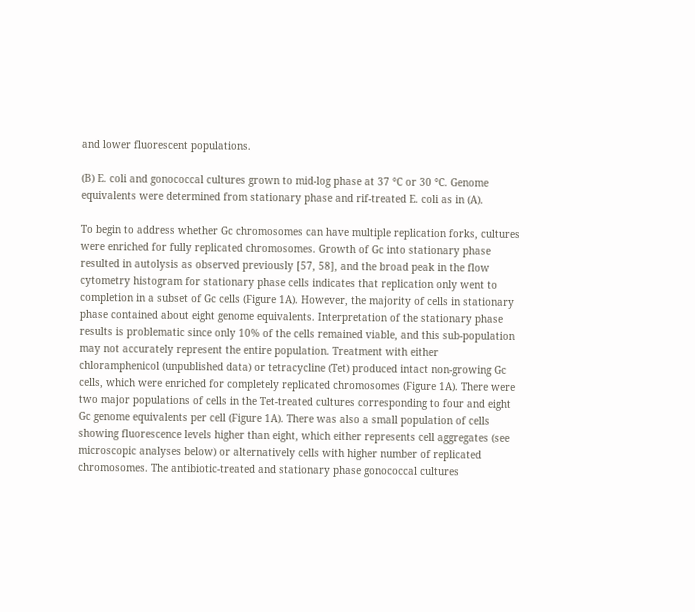and lower fluorescent populations.

(B) E. coli and gonococcal cultures grown to mid-log phase at 37 °C or 30 °C. Genome equivalents were determined from stationary phase and rif-treated E. coli as in (A).

To begin to address whether Gc chromosomes can have multiple replication forks, cultures were enriched for fully replicated chromosomes. Growth of Gc into stationary phase resulted in autolysis as observed previously [57, 58], and the broad peak in the flow cytometry histogram for stationary phase cells indicates that replication only went to completion in a subset of Gc cells (Figure 1A). However, the majority of cells in stationary phase contained about eight genome equivalents. Interpretation of the stationary phase results is problematic since only 10% of the cells remained viable, and this sub-population may not accurately represent the entire population. Treatment with either chloramphenicol (unpublished data) or tetracycline (Tet) produced intact non-growing Gc cells, which were enriched for completely replicated chromosomes (Figure 1A). There were two major populations of cells in the Tet-treated cultures corresponding to four and eight Gc genome equivalents per cell (Figure 1A). There was also a small population of cells showing fluorescence levels higher than eight, which either represents cell aggregates (see microscopic analyses below) or alternatively cells with higher number of replicated chromosomes. The antibiotic-treated and stationary phase gonococcal cultures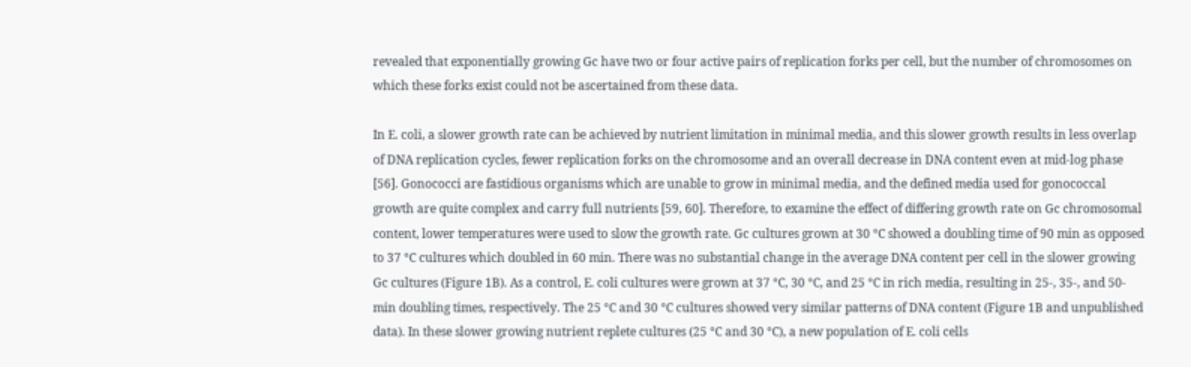revealed that exponentially growing Gc have two or four active pairs of replication forks per cell, but the number of chromosomes on which these forks exist could not be ascertained from these data.

In E. coli, a slower growth rate can be achieved by nutrient limitation in minimal media, and this slower growth results in less overlap of DNA replication cycles, fewer replication forks on the chromosome and an overall decrease in DNA content even at mid-log phase [56]. Gonococci are fastidious organisms which are unable to grow in minimal media, and the defined media used for gonococcal growth are quite complex and carry full nutrients [59, 60]. Therefore, to examine the effect of differing growth rate on Gc chromosomal content, lower temperatures were used to slow the growth rate. Gc cultures grown at 30 °C showed a doubling time of 90 min as opposed to 37 °C cultures which doubled in 60 min. There was no substantial change in the average DNA content per cell in the slower growing Gc cultures (Figure 1B). As a control, E. coli cultures were grown at 37 °C, 30 °C, and 25 °C in rich media, resulting in 25-, 35-, and 50-min doubling times, respectively. The 25 °C and 30 °C cultures showed very similar patterns of DNA content (Figure 1B and unpublished data). In these slower growing nutrient replete cultures (25 °C and 30 °C), a new population of E. coli cells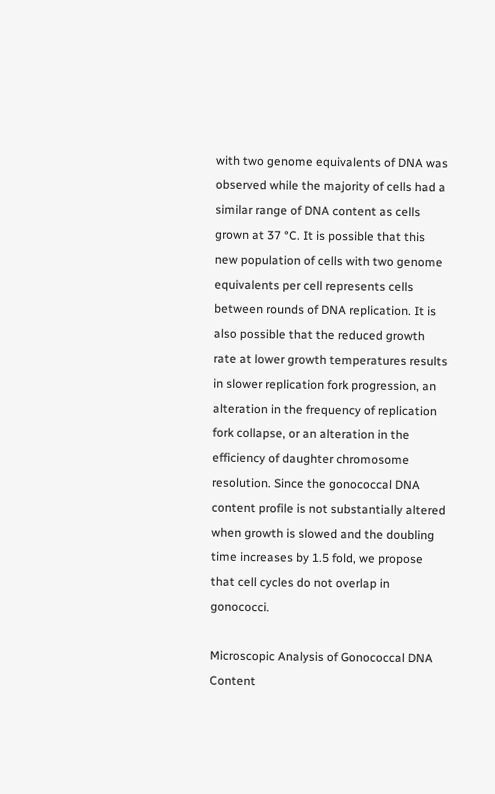with two genome equivalents of DNA was observed while the majority of cells had a similar range of DNA content as cells grown at 37 °C. It is possible that this new population of cells with two genome equivalents per cell represents cells between rounds of DNA replication. It is also possible that the reduced growth rate at lower growth temperatures results in slower replication fork progression, an alteration in the frequency of replication fork collapse, or an alteration in the efficiency of daughter chromosome resolution. Since the gonococcal DNA content profile is not substantially altered when growth is slowed and the doubling time increases by 1.5 fold, we propose that cell cycles do not overlap in gonococci.

Microscopic Analysis of Gonococcal DNA Content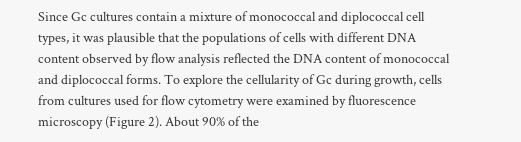Since Gc cultures contain a mixture of monococcal and diplococcal cell types, it was plausible that the populations of cells with different DNA content observed by flow analysis reflected the DNA content of monococcal and diplococcal forms. To explore the cellularity of Gc during growth, cells from cultures used for flow cytometry were examined by fluorescence microscopy (Figure 2). About 90% of the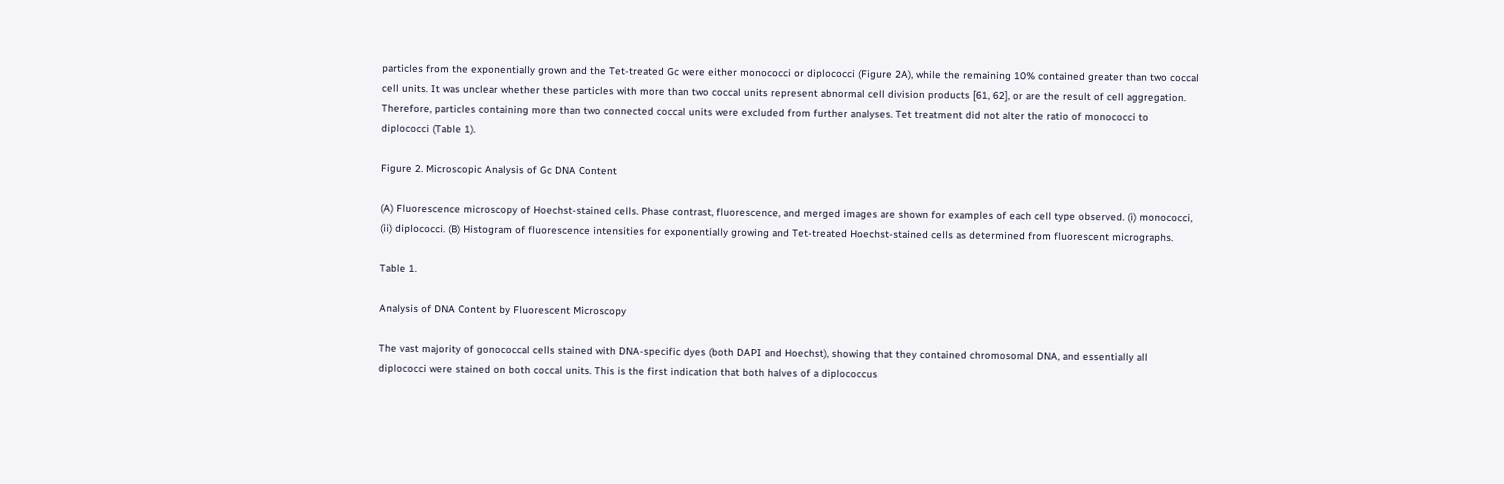particles from the exponentially grown and the Tet-treated Gc were either monococci or diplococci (Figure 2A), while the remaining 10% contained greater than two coccal cell units. It was unclear whether these particles with more than two coccal units represent abnormal cell division products [61, 62], or are the result of cell aggregation. Therefore, particles containing more than two connected coccal units were excluded from further analyses. Tet treatment did not alter the ratio of monococci to diplococci (Table 1).

Figure 2. Microscopic Analysis of Gc DNA Content

(A) Fluorescence microscopy of Hoechst-stained cells. Phase contrast, fluorescence, and merged images are shown for examples of each cell type observed. (i) monococci, (ii) diplococci. (B) Histogram of fluorescence intensities for exponentially growing and Tet-treated Hoechst-stained cells as determined from fluorescent micrographs.

Table 1.

Analysis of DNA Content by Fluorescent Microscopy

The vast majority of gonococcal cells stained with DNA-specific dyes (both DAPI and Hoechst), showing that they contained chromosomal DNA, and essentially all diplococci were stained on both coccal units. This is the first indication that both halves of a diplococcus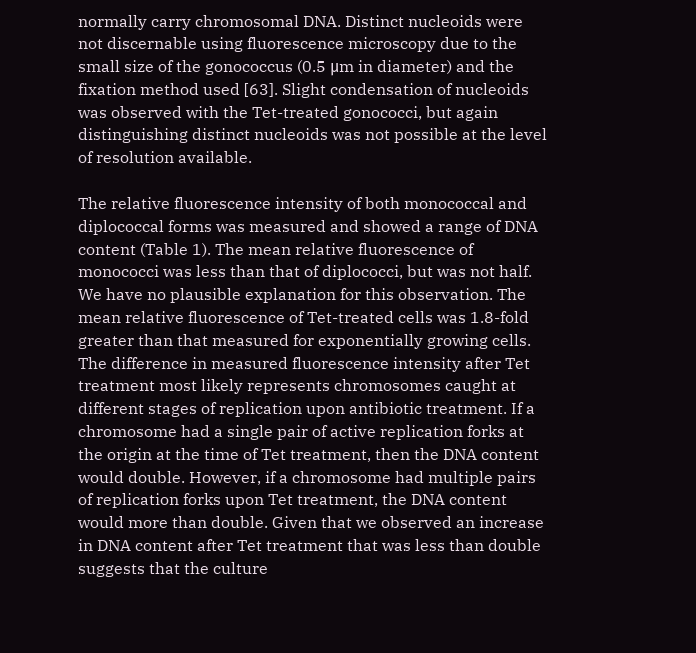normally carry chromosomal DNA. Distinct nucleoids were not discernable using fluorescence microscopy due to the small size of the gonococcus (0.5 μm in diameter) and the fixation method used [63]. Slight condensation of nucleoids was observed with the Tet-treated gonococci, but again distinguishing distinct nucleoids was not possible at the level of resolution available.

The relative fluorescence intensity of both monococcal and diplococcal forms was measured and showed a range of DNA content (Table 1). The mean relative fluorescence of monococci was less than that of diplococci, but was not half. We have no plausible explanation for this observation. The mean relative fluorescence of Tet-treated cells was 1.8-fold greater than that measured for exponentially growing cells. The difference in measured fluorescence intensity after Tet treatment most likely represents chromosomes caught at different stages of replication upon antibiotic treatment. If a chromosome had a single pair of active replication forks at the origin at the time of Tet treatment, then the DNA content would double. However, if a chromosome had multiple pairs of replication forks upon Tet treatment, the DNA content would more than double. Given that we observed an increase in DNA content after Tet treatment that was less than double suggests that the culture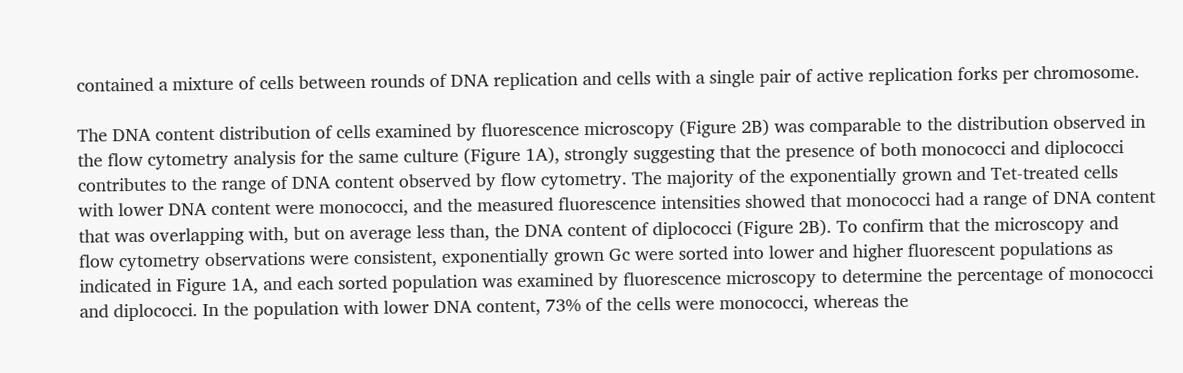contained a mixture of cells between rounds of DNA replication and cells with a single pair of active replication forks per chromosome.

The DNA content distribution of cells examined by fluorescence microscopy (Figure 2B) was comparable to the distribution observed in the flow cytometry analysis for the same culture (Figure 1A), strongly suggesting that the presence of both monococci and diplococci contributes to the range of DNA content observed by flow cytometry. The majority of the exponentially grown and Tet-treated cells with lower DNA content were monococci, and the measured fluorescence intensities showed that monococci had a range of DNA content that was overlapping with, but on average less than, the DNA content of diplococci (Figure 2B). To confirm that the microscopy and flow cytometry observations were consistent, exponentially grown Gc were sorted into lower and higher fluorescent populations as indicated in Figure 1A, and each sorted population was examined by fluorescence microscopy to determine the percentage of monococci and diplococci. In the population with lower DNA content, 73% of the cells were monococci, whereas the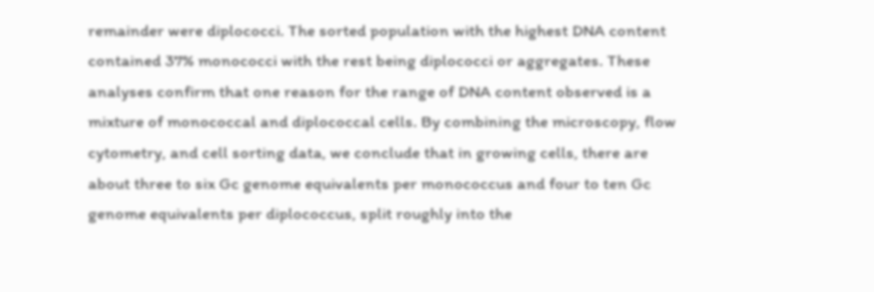remainder were diplococci. The sorted population with the highest DNA content contained 37% monococci with the rest being diplococci or aggregates. These analyses confirm that one reason for the range of DNA content observed is a mixture of monococcal and diplococcal cells. By combining the microscopy, flow cytometry, and cell sorting data, we conclude that in growing cells, there are about three to six Gc genome equivalents per monococcus and four to ten Gc genome equivalents per diplococcus, split roughly into the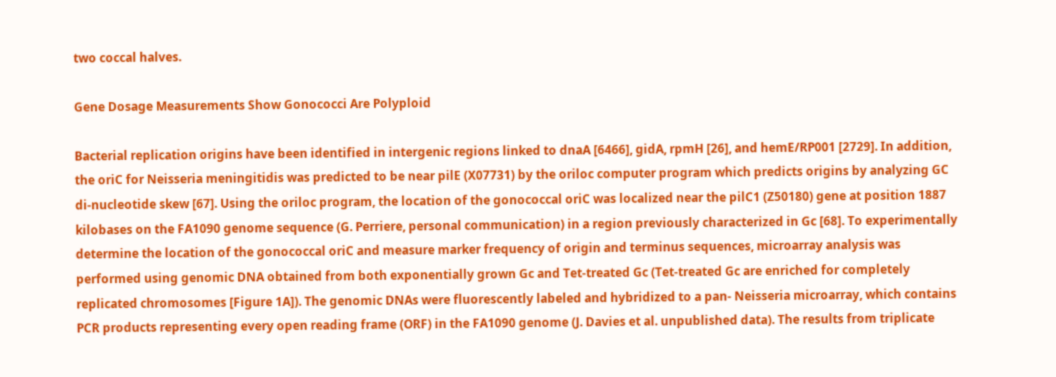two coccal halves.

Gene Dosage Measurements Show Gonococci Are Polyploid

Bacterial replication origins have been identified in intergenic regions linked to dnaA [6466], gidA, rpmH [26], and hemE/RP001 [2729]. In addition, the oriC for Neisseria meningitidis was predicted to be near pilE (X07731) by the oriloc computer program which predicts origins by analyzing GC di-nucleotide skew [67]. Using the oriloc program, the location of the gonococcal oriC was localized near the pilC1 (Z50180) gene at position 1887 kilobases on the FA1090 genome sequence (G. Perriere, personal communication) in a region previously characterized in Gc [68]. To experimentally determine the location of the gonococcal oriC and measure marker frequency of origin and terminus sequences, microarray analysis was performed using genomic DNA obtained from both exponentially grown Gc and Tet-treated Gc (Tet-treated Gc are enriched for completely replicated chromosomes [Figure 1A]). The genomic DNAs were fluorescently labeled and hybridized to a pan- Neisseria microarray, which contains PCR products representing every open reading frame (ORF) in the FA1090 genome (J. Davies et al. unpublished data). The results from triplicate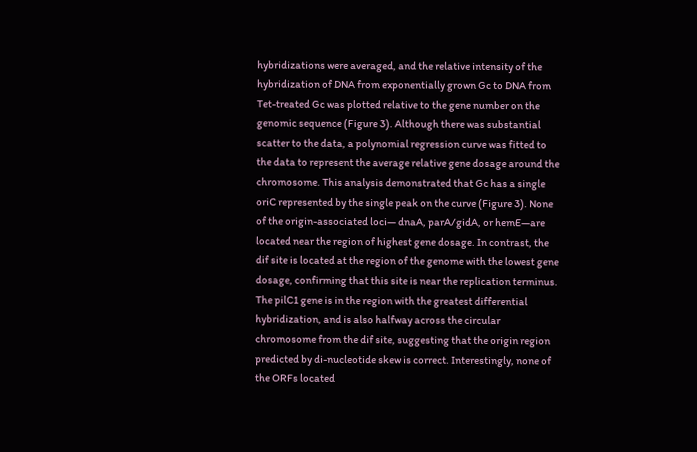hybridizations were averaged, and the relative intensity of the hybridization of DNA from exponentially grown Gc to DNA from Tet-treated Gc was plotted relative to the gene number on the genomic sequence (Figure 3). Although there was substantial scatter to the data, a polynomial regression curve was fitted to the data to represent the average relative gene dosage around the chromosome. This analysis demonstrated that Gc has a single oriC represented by the single peak on the curve (Figure 3). None of the origin-associated loci— dnaA, parA/gidA, or hemE—are located near the region of highest gene dosage. In contrast, the dif site is located at the region of the genome with the lowest gene dosage, confirming that this site is near the replication terminus. The pilC1 gene is in the region with the greatest differential hybridization, and is also halfway across the circular chromosome from the dif site, suggesting that the origin region predicted by di-nucleotide skew is correct. Interestingly, none of the ORFs located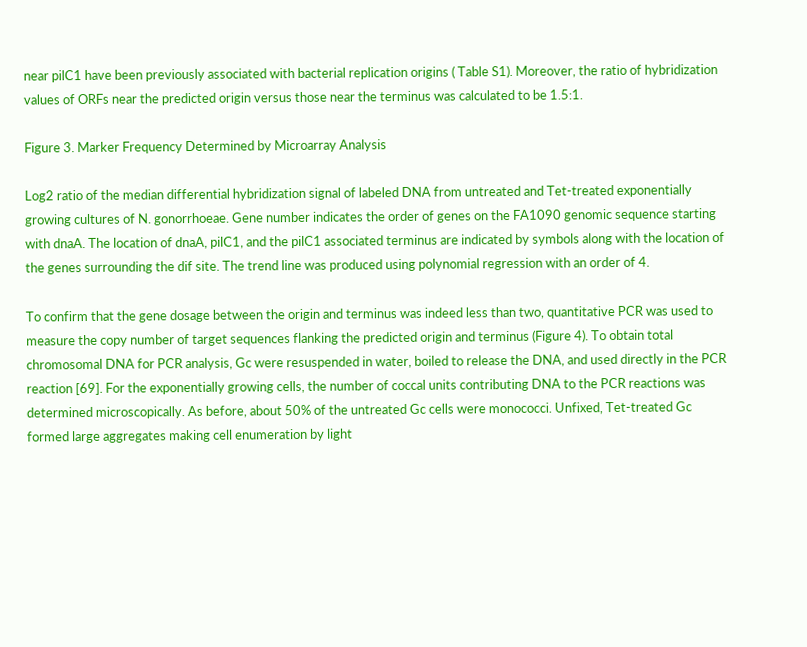near pilC1 have been previously associated with bacterial replication origins ( Table S1). Moreover, the ratio of hybridization values of ORFs near the predicted origin versus those near the terminus was calculated to be 1.5:1.

Figure 3. Marker Frequency Determined by Microarray Analysis

Log2 ratio of the median differential hybridization signal of labeled DNA from untreated and Tet-treated exponentially growing cultures of N. gonorrhoeae. Gene number indicates the order of genes on the FA1090 genomic sequence starting with dnaA. The location of dnaA, pilC1, and the pilC1 associated terminus are indicated by symbols along with the location of the genes surrounding the dif site. The trend line was produced using polynomial regression with an order of 4.

To confirm that the gene dosage between the origin and terminus was indeed less than two, quantitative PCR was used to measure the copy number of target sequences flanking the predicted origin and terminus (Figure 4). To obtain total chromosomal DNA for PCR analysis, Gc were resuspended in water, boiled to release the DNA, and used directly in the PCR reaction [69]. For the exponentially growing cells, the number of coccal units contributing DNA to the PCR reactions was determined microscopically. As before, about 50% of the untreated Gc cells were monococci. Unfixed, Tet-treated Gc formed large aggregates making cell enumeration by light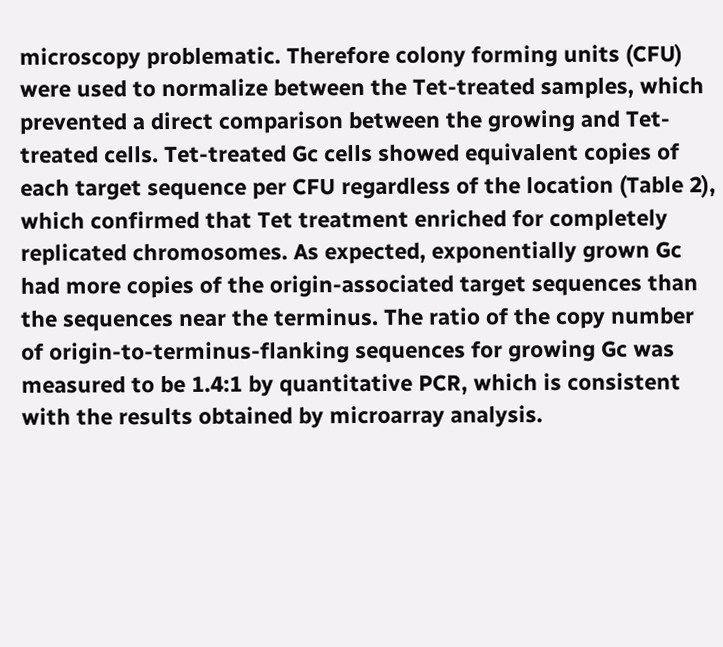microscopy problematic. Therefore colony forming units (CFU) were used to normalize between the Tet-treated samples, which prevented a direct comparison between the growing and Tet-treated cells. Tet-treated Gc cells showed equivalent copies of each target sequence per CFU regardless of the location (Table 2), which confirmed that Tet treatment enriched for completely replicated chromosomes. As expected, exponentially grown Gc had more copies of the origin-associated target sequences than the sequences near the terminus. The ratio of the copy number of origin-to-terminus-flanking sequences for growing Gc was measured to be 1.4:1 by quantitative PCR, which is consistent with the results obtained by microarray analysis.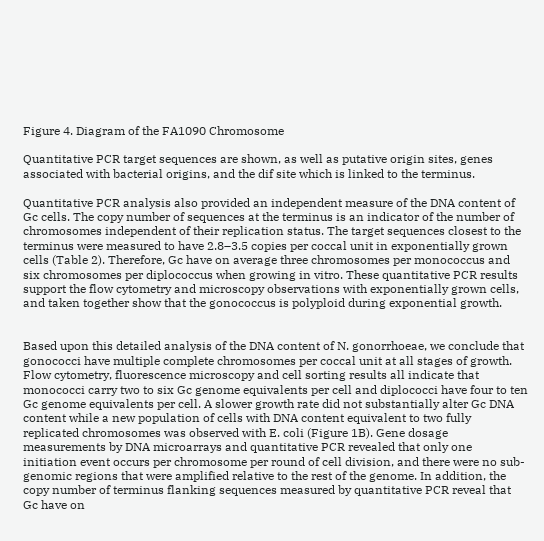Figure 4. Diagram of the FA1090 Chromosome

Quantitative PCR target sequences are shown, as well as putative origin sites, genes associated with bacterial origins, and the dif site which is linked to the terminus.

Quantitative PCR analysis also provided an independent measure of the DNA content of Gc cells. The copy number of sequences at the terminus is an indicator of the number of chromosomes independent of their replication status. The target sequences closest to the terminus were measured to have 2.8–3.5 copies per coccal unit in exponentially grown cells (Table 2). Therefore, Gc have on average three chromosomes per monococcus and six chromosomes per diplococcus when growing in vitro. These quantitative PCR results support the flow cytometry and microscopy observations with exponentially grown cells, and taken together show that the gonococcus is polyploid during exponential growth.


Based upon this detailed analysis of the DNA content of N. gonorrhoeae, we conclude that gonococci have multiple complete chromosomes per coccal unit at all stages of growth. Flow cytometry, fluorescence microscopy and cell sorting results all indicate that monococci carry two to six Gc genome equivalents per cell and diplococci have four to ten Gc genome equivalents per cell. A slower growth rate did not substantially alter Gc DNA content while a new population of cells with DNA content equivalent to two fully replicated chromosomes was observed with E. coli (Figure 1B). Gene dosage measurements by DNA microarrays and quantitative PCR revealed that only one initiation event occurs per chromosome per round of cell division, and there were no sub-genomic regions that were amplified relative to the rest of the genome. In addition, the copy number of terminus flanking sequences measured by quantitative PCR reveal that Gc have on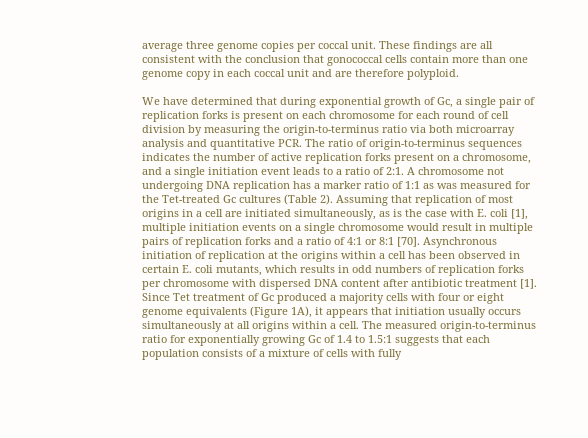average three genome copies per coccal unit. These findings are all consistent with the conclusion that gonococcal cells contain more than one genome copy in each coccal unit and are therefore polyploid.

We have determined that during exponential growth of Gc, a single pair of replication forks is present on each chromosome for each round of cell division by measuring the origin-to-terminus ratio via both microarray analysis and quantitative PCR. The ratio of origin-to-terminus sequences indicates the number of active replication forks present on a chromosome, and a single initiation event leads to a ratio of 2:1. A chromosome not undergoing DNA replication has a marker ratio of 1:1 as was measured for the Tet-treated Gc cultures (Table 2). Assuming that replication of most origins in a cell are initiated simultaneously, as is the case with E. coli [1], multiple initiation events on a single chromosome would result in multiple pairs of replication forks and a ratio of 4:1 or 8:1 [70]. Asynchronous initiation of replication at the origins within a cell has been observed in certain E. coli mutants, which results in odd numbers of replication forks per chromosome with dispersed DNA content after antibiotic treatment [1]. Since Tet treatment of Gc produced a majority cells with four or eight genome equivalents (Figure 1A), it appears that initiation usually occurs simultaneously at all origins within a cell. The measured origin-to-terminus ratio for exponentially growing Gc of 1.4 to 1.5:1 suggests that each population consists of a mixture of cells with fully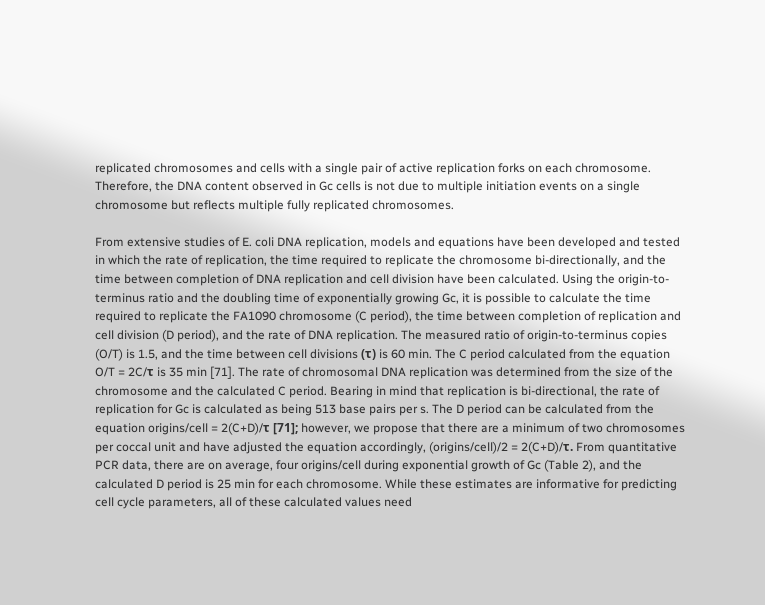replicated chromosomes and cells with a single pair of active replication forks on each chromosome. Therefore, the DNA content observed in Gc cells is not due to multiple initiation events on a single chromosome but reflects multiple fully replicated chromosomes.

From extensive studies of E. coli DNA replication, models and equations have been developed and tested in which the rate of replication, the time required to replicate the chromosome bi-directionally, and the time between completion of DNA replication and cell division have been calculated. Using the origin-to-terminus ratio and the doubling time of exponentially growing Gc, it is possible to calculate the time required to replicate the FA1090 chromosome (C period), the time between completion of replication and cell division (D period), and the rate of DNA replication. The measured ratio of origin-to-terminus copies (O/T) is 1.5, and the time between cell divisions (τ) is 60 min. The C period calculated from the equation O/T = 2C/τ is 35 min [71]. The rate of chromosomal DNA replication was determined from the size of the chromosome and the calculated C period. Bearing in mind that replication is bi-directional, the rate of replication for Gc is calculated as being 513 base pairs per s. The D period can be calculated from the equation origins/cell = 2(C+D)/τ [71]; however, we propose that there are a minimum of two chromosomes per coccal unit and have adjusted the equation accordingly, (origins/cell)/2 = 2(C+D)/τ. From quantitative PCR data, there are on average, four origins/cell during exponential growth of Gc (Table 2), and the calculated D period is 25 min for each chromosome. While these estimates are informative for predicting cell cycle parameters, all of these calculated values need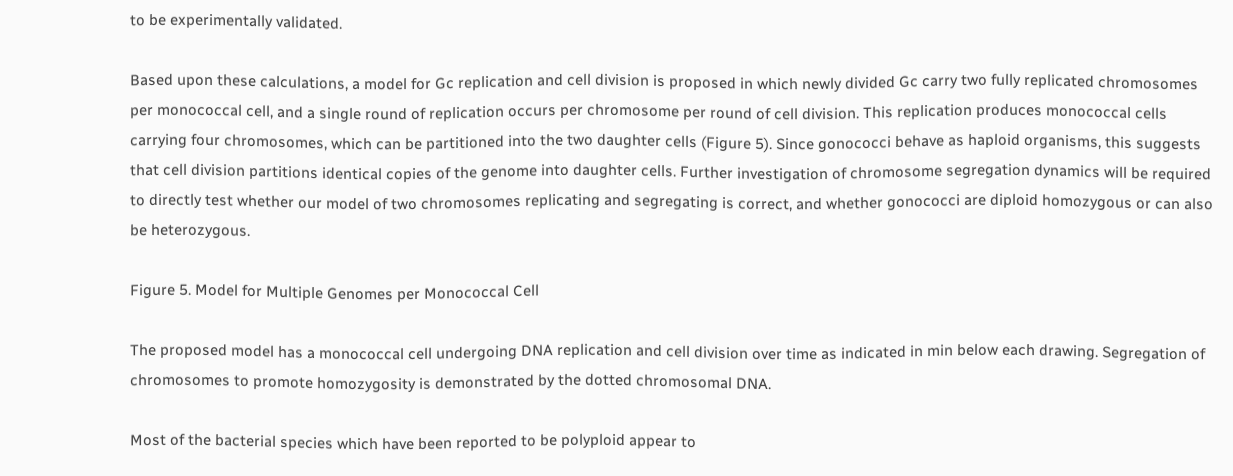to be experimentally validated.

Based upon these calculations, a model for Gc replication and cell division is proposed in which newly divided Gc carry two fully replicated chromosomes per monococcal cell, and a single round of replication occurs per chromosome per round of cell division. This replication produces monococcal cells carrying four chromosomes, which can be partitioned into the two daughter cells (Figure 5). Since gonococci behave as haploid organisms, this suggests that cell division partitions identical copies of the genome into daughter cells. Further investigation of chromosome segregation dynamics will be required to directly test whether our model of two chromosomes replicating and segregating is correct, and whether gonococci are diploid homozygous or can also be heterozygous.

Figure 5. Model for Multiple Genomes per Monococcal Cell

The proposed model has a monococcal cell undergoing DNA replication and cell division over time as indicated in min below each drawing. Segregation of chromosomes to promote homozygosity is demonstrated by the dotted chromosomal DNA.

Most of the bacterial species which have been reported to be polyploid appear to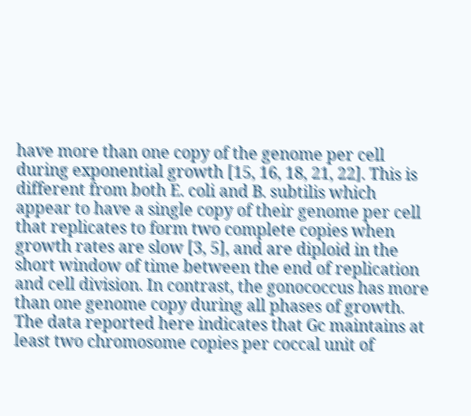have more than one copy of the genome per cell during exponential growth [15, 16, 18, 21, 22]. This is different from both E. coli and B. subtilis which appear to have a single copy of their genome per cell that replicates to form two complete copies when growth rates are slow [3, 5], and are diploid in the short window of time between the end of replication and cell division. In contrast, the gonococcus has more than one genome copy during all phases of growth. The data reported here indicates that Gc maintains at least two chromosome copies per coccal unit of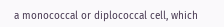a monococcal or diplococcal cell, which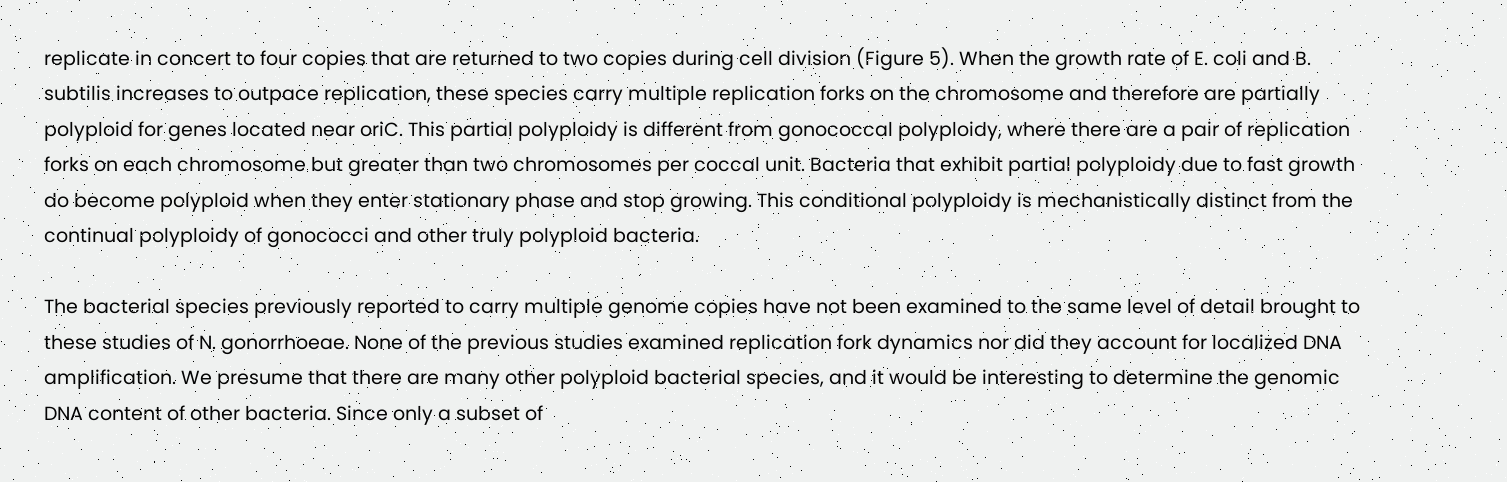replicate in concert to four copies that are returned to two copies during cell division (Figure 5). When the growth rate of E. coli and B. subtilis increases to outpace replication, these species carry multiple replication forks on the chromosome and therefore are partially polyploid for genes located near oriC. This partial polyploidy is different from gonococcal polyploidy, where there are a pair of replication forks on each chromosome but greater than two chromosomes per coccal unit. Bacteria that exhibit partial polyploidy due to fast growth do become polyploid when they enter stationary phase and stop growing. This conditional polyploidy is mechanistically distinct from the continual polyploidy of gonococci and other truly polyploid bacteria.

The bacterial species previously reported to carry multiple genome copies have not been examined to the same level of detail brought to these studies of N. gonorrhoeae. None of the previous studies examined replication fork dynamics nor did they account for localized DNA amplification. We presume that there are many other polyploid bacterial species, and it would be interesting to determine the genomic DNA content of other bacteria. Since only a subset of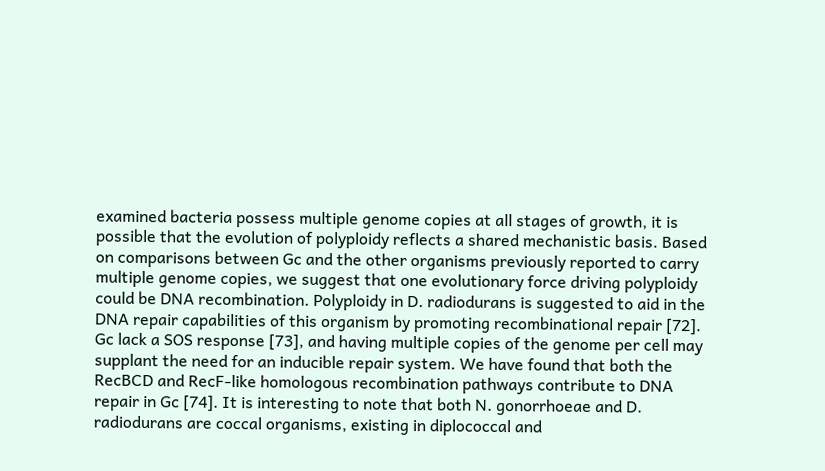examined bacteria possess multiple genome copies at all stages of growth, it is possible that the evolution of polyploidy reflects a shared mechanistic basis. Based on comparisons between Gc and the other organisms previously reported to carry multiple genome copies, we suggest that one evolutionary force driving polyploidy could be DNA recombination. Polyploidy in D. radiodurans is suggested to aid in the DNA repair capabilities of this organism by promoting recombinational repair [72]. Gc lack a SOS response [73], and having multiple copies of the genome per cell may supplant the need for an inducible repair system. We have found that both the RecBCD and RecF-like homologous recombination pathways contribute to DNA repair in Gc [74]. It is interesting to note that both N. gonorrhoeae and D. radiodurans are coccal organisms, existing in diplococcal and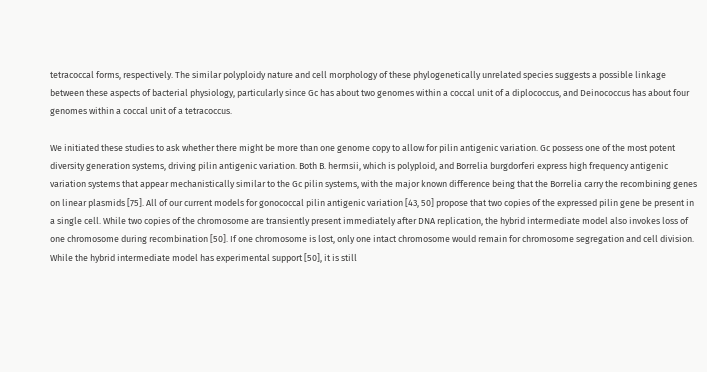tetracoccal forms, respectively. The similar polyploidy nature and cell morphology of these phylogenetically unrelated species suggests a possible linkage between these aspects of bacterial physiology, particularly since Gc has about two genomes within a coccal unit of a diplococcus, and Deinococcus has about four genomes within a coccal unit of a tetracoccus.

We initiated these studies to ask whether there might be more than one genome copy to allow for pilin antigenic variation. Gc possess one of the most potent diversity generation systems, driving pilin antigenic variation. Both B. hermsii, which is polyploid, and Borrelia burgdorferi express high frequency antigenic variation systems that appear mechanistically similar to the Gc pilin systems, with the major known difference being that the Borrelia carry the recombining genes on linear plasmids [75]. All of our current models for gonococcal pilin antigenic variation [43, 50] propose that two copies of the expressed pilin gene be present in a single cell. While two copies of the chromosome are transiently present immediately after DNA replication, the hybrid intermediate model also invokes loss of one chromosome during recombination [50]. If one chromosome is lost, only one intact chromosome would remain for chromosome segregation and cell division. While the hybrid intermediate model has experimental support [50], it is still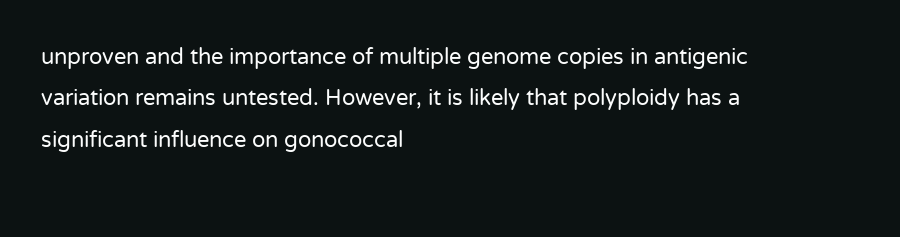unproven and the importance of multiple genome copies in antigenic variation remains untested. However, it is likely that polyploidy has a significant influence on gonococcal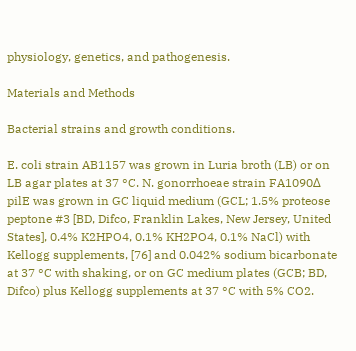physiology, genetics, and pathogenesis.

Materials and Methods

Bacterial strains and growth conditions.

E. coli strain AB1157 was grown in Luria broth (LB) or on LB agar plates at 37 °C. N. gonorrhoeae strain FA1090Δ pilE was grown in GC liquid medium (GCL; 1.5% proteose peptone #3 [BD, Difco, Franklin Lakes, New Jersey, United States], 0.4% K2HPO4, 0.1% KH2PO4, 0.1% NaCl) with Kellogg supplements, [76] and 0.042% sodium bicarbonate at 37 °C with shaking, or on GC medium plates (GCB; BD, Difco) plus Kellogg supplements at 37 °C with 5% CO2.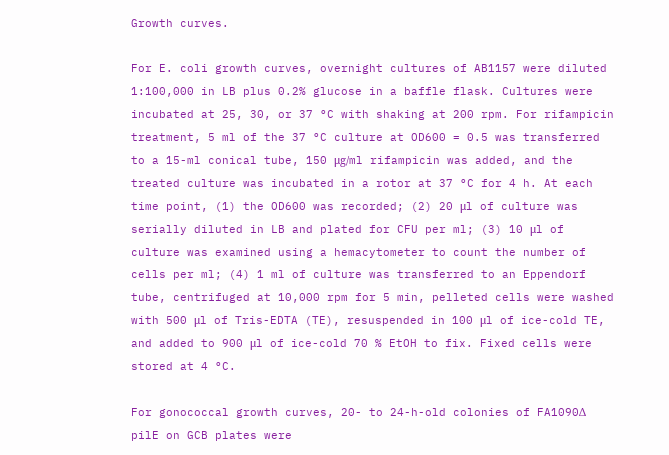Growth curves.

For E. coli growth curves, overnight cultures of AB1157 were diluted 1:100,000 in LB plus 0.2% glucose in a baffle flask. Cultures were incubated at 25, 30, or 37 °C with shaking at 200 rpm. For rifampicin treatment, 5 ml of the 37 °C culture at OD600 = 0.5 was transferred to a 15-ml conical tube, 150 μg/ml rifampicin was added, and the treated culture was incubated in a rotor at 37 °C for 4 h. At each time point, (1) the OD600 was recorded; (2) 20 μl of culture was serially diluted in LB and plated for CFU per ml; (3) 10 μl of culture was examined using a hemacytometer to count the number of cells per ml; (4) 1 ml of culture was transferred to an Eppendorf tube, centrifuged at 10,000 rpm for 5 min, pelleted cells were washed with 500 μl of Tris-EDTA (TE), resuspended in 100 μl of ice-cold TE, and added to 900 μl of ice-cold 70 % EtOH to fix. Fixed cells were stored at 4 °C.

For gonococcal growth curves, 20- to 24-h-old colonies of FA1090Δ pilE on GCB plates were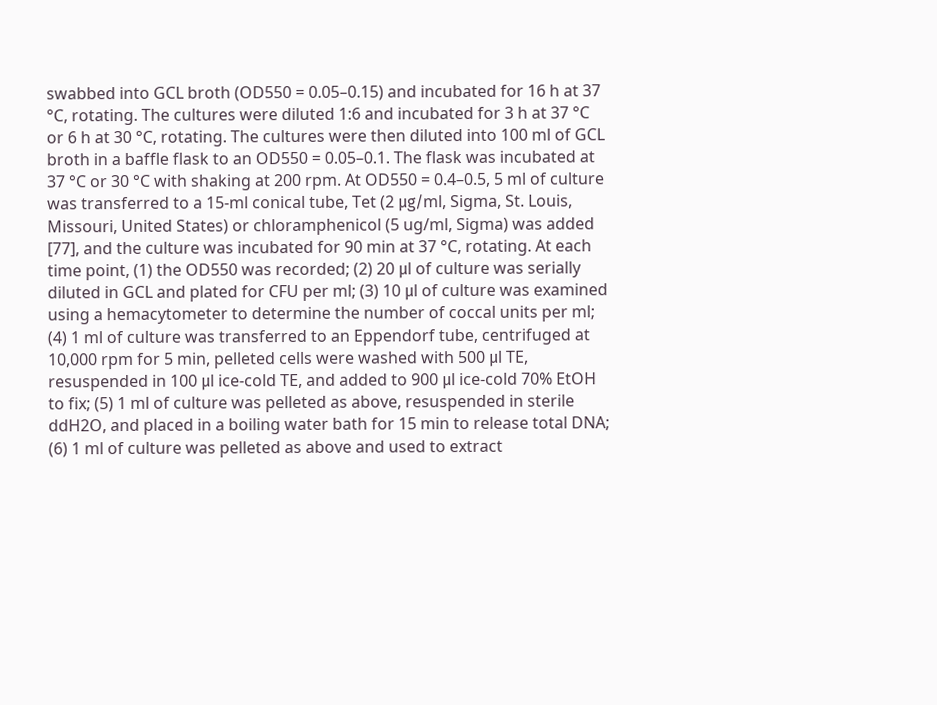swabbed into GCL broth (OD550 = 0.05–0.15) and incubated for 16 h at 37 °C, rotating. The cultures were diluted 1:6 and incubated for 3 h at 37 °C or 6 h at 30 °C, rotating. The cultures were then diluted into 100 ml of GCL broth in a baffle flask to an OD550 = 0.05–0.1. The flask was incubated at 37 °C or 30 °C with shaking at 200 rpm. At OD550 = 0.4–0.5, 5 ml of culture was transferred to a 15-ml conical tube, Tet (2 μg/ml, Sigma, St. Louis, Missouri, United States) or chloramphenicol (5 ug/ml, Sigma) was added [77], and the culture was incubated for 90 min at 37 °C, rotating. At each time point, (1) the OD550 was recorded; (2) 20 μl of culture was serially diluted in GCL and plated for CFU per ml; (3) 10 μl of culture was examined using a hemacytometer to determine the number of coccal units per ml; (4) 1 ml of culture was transferred to an Eppendorf tube, centrifuged at 10,000 rpm for 5 min, pelleted cells were washed with 500 μl TE, resuspended in 100 μl ice-cold TE, and added to 900 μl ice-cold 70% EtOH to fix; (5) 1 ml of culture was pelleted as above, resuspended in sterile ddH2O, and placed in a boiling water bath for 15 min to release total DNA; (6) 1 ml of culture was pelleted as above and used to extract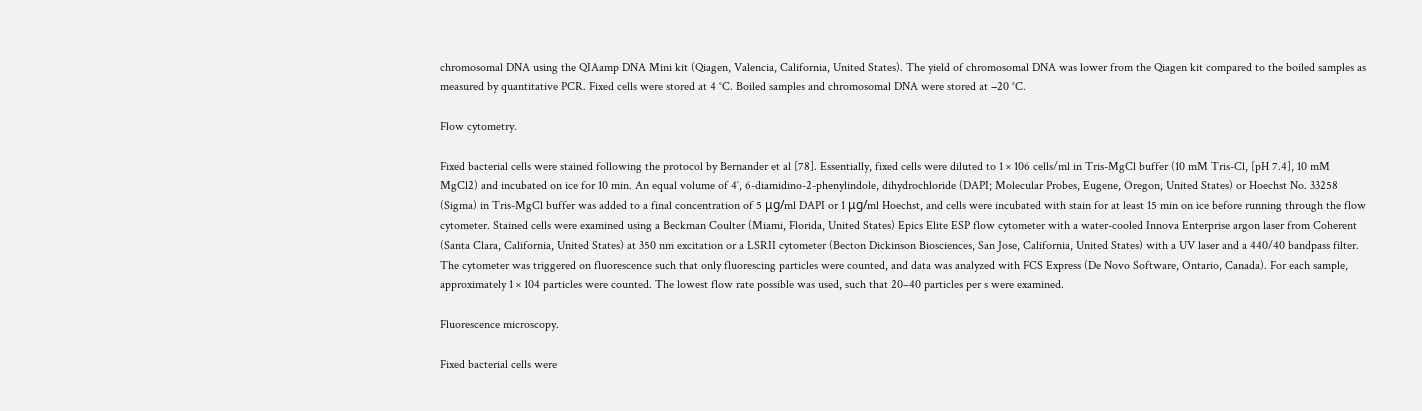chromosomal DNA using the QIAamp DNA Mini kit (Qiagen, Valencia, California, United States). The yield of chromosomal DNA was lower from the Qiagen kit compared to the boiled samples as measured by quantitative PCR. Fixed cells were stored at 4 °C. Boiled samples and chromosomal DNA were stored at −20 °C.

Flow cytometry.

Fixed bacterial cells were stained following the protocol by Bernander et al [78]. Essentially, fixed cells were diluted to 1 × 106 cells/ml in Tris-MgCl buffer (10 mM Tris-Cl, [pH 7.4], 10 mM MgCl2) and incubated on ice for 10 min. An equal volume of 4′, 6-diamidino-2-phenylindole, dihydrochloride (DAPI; Molecular Probes, Eugene, Oregon, United States) or Hoechst No. 33258 (Sigma) in Tris-MgCl buffer was added to a final concentration of 5 μg/ml DAPI or 1 μg/ml Hoechst, and cells were incubated with stain for at least 15 min on ice before running through the flow cytometer. Stained cells were examined using a Beckman Coulter (Miami, Florida, United States) Epics Elite ESP flow cytometer with a water-cooled Innova Enterprise argon laser from Coherent (Santa Clara, California, United States) at 350 nm excitation or a LSRII cytometer (Becton Dickinson Biosciences, San Jose, California, United States) with a UV laser and a 440/40 bandpass filter. The cytometer was triggered on fluorescence such that only fluorescing particles were counted, and data was analyzed with FCS Express (De Novo Software, Ontario, Canada). For each sample, approximately 1 × 104 particles were counted. The lowest flow rate possible was used, such that 20–40 particles per s were examined.

Fluorescence microscopy.

Fixed bacterial cells were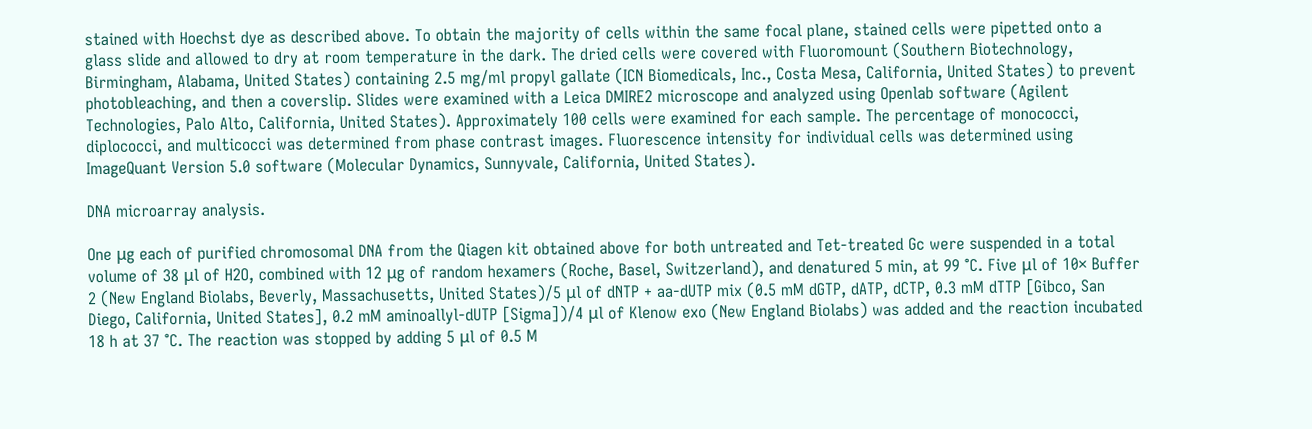stained with Hoechst dye as described above. To obtain the majority of cells within the same focal plane, stained cells were pipetted onto a glass slide and allowed to dry at room temperature in the dark. The dried cells were covered with Fluoromount (Southern Biotechnology, Birmingham, Alabama, United States) containing 2.5 mg/ml propyl gallate (ICN Biomedicals, Inc., Costa Mesa, California, United States) to prevent photobleaching, and then a coverslip. Slides were examined with a Leica DMIRE2 microscope and analyzed using Openlab software (Agilent Technologies, Palo Alto, California, United States). Approximately 100 cells were examined for each sample. The percentage of monococci, diplococci, and multicocci was determined from phase contrast images. Fluorescence intensity for individual cells was determined using ImageQuant Version 5.0 software (Molecular Dynamics, Sunnyvale, California, United States).

DNA microarray analysis.

One μg each of purified chromosomal DNA from the Qiagen kit obtained above for both untreated and Tet-treated Gc were suspended in a total volume of 38 μl of H2O, combined with 12 μg of random hexamers (Roche, Basel, Switzerland), and denatured 5 min, at 99 °C. Five μl of 10× Buffer 2 (New England Biolabs, Beverly, Massachusetts, United States)/5 μl of dNTP + aa-dUTP mix (0.5 mM dGTP, dATP, dCTP, 0.3 mM dTTP [Gibco, San Diego, California, United States], 0.2 mM aminoallyl-dUTP [Sigma])/4 μl of Klenow exo (New England Biolabs) was added and the reaction incubated 18 h at 37 °C. The reaction was stopped by adding 5 μl of 0.5 M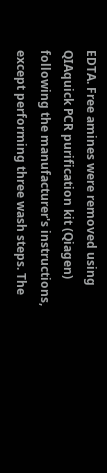EDTA. Free amines were removed using QIAquick PCR purification kit (Qiagen) following the manufacturer's instructions, except performing three wash steps. The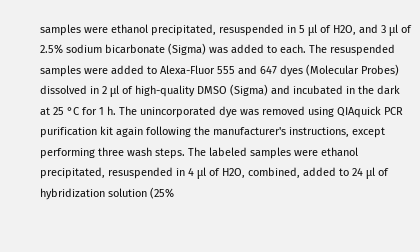samples were ethanol precipitated, resuspended in 5 μl of H2O, and 3 μl of 2.5% sodium bicarbonate (Sigma) was added to each. The resuspended samples were added to Alexa-Fluor 555 and 647 dyes (Molecular Probes) dissolved in 2 μl of high-quality DMSO (Sigma) and incubated in the dark at 25 °C for 1 h. The unincorporated dye was removed using QIAquick PCR purification kit again following the manufacturer's instructions, except performing three wash steps. The labeled samples were ethanol precipitated, resuspended in 4 μl of H2O, combined, added to 24 μl of hybridization solution (25%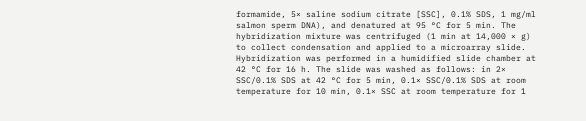formamide, 5× saline sodium citrate [SSC], 0.1% SDS, 1 mg/ml salmon sperm DNA), and denatured at 95 °C for 5 min. The hybridization mixture was centrifuged (1 min at 14,000 × g) to collect condensation and applied to a microarray slide. Hybridization was performed in a humidified slide chamber at 42 °C for 16 h. The slide was washed as follows: in 2× SSC/0.1% SDS at 42 °C for 5 min, 0.1× SSC/0.1% SDS at room temperature for 10 min, 0.1× SSC at room temperature for 1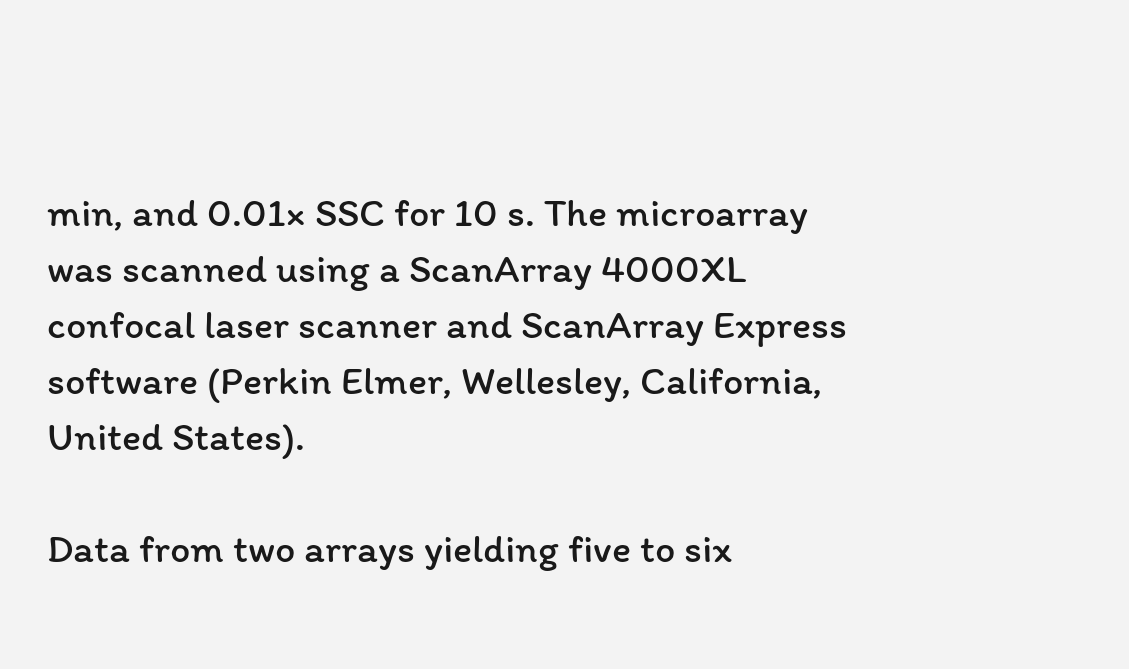min, and 0.01× SSC for 10 s. The microarray was scanned using a ScanArray 4000XL confocal laser scanner and ScanArray Express software (Perkin Elmer, Wellesley, California, United States).

Data from two arrays yielding five to six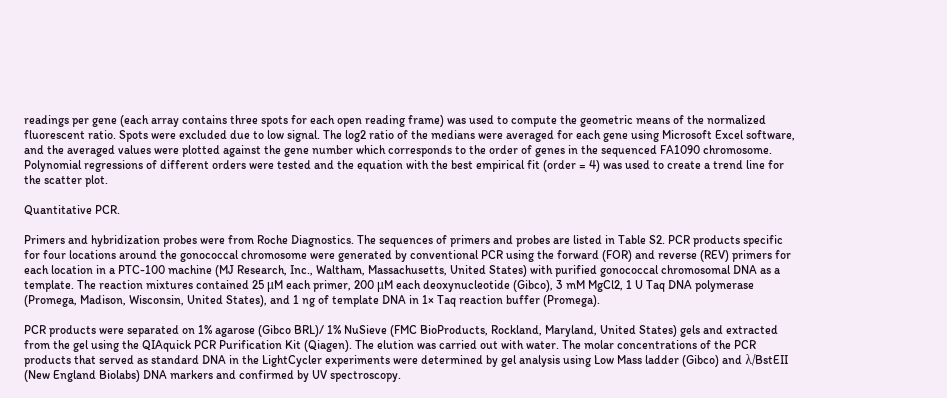readings per gene (each array contains three spots for each open reading frame) was used to compute the geometric means of the normalized fluorescent ratio. Spots were excluded due to low signal. The log2 ratio of the medians were averaged for each gene using Microsoft Excel software, and the averaged values were plotted against the gene number which corresponds to the order of genes in the sequenced FA1090 chromosome. Polynomial regressions of different orders were tested and the equation with the best empirical fit (order = 4) was used to create a trend line for the scatter plot.

Quantitative PCR.

Primers and hybridization probes were from Roche Diagnostics. The sequences of primers and probes are listed in Table S2. PCR products specific for four locations around the gonococcal chromosome were generated by conventional PCR using the forward (FOR) and reverse (REV) primers for each location in a PTC-100 machine (MJ Research, Inc., Waltham, Massachusetts, United States) with purified gonococcal chromosomal DNA as a template. The reaction mixtures contained 25 μM each primer, 200 μM each deoxynucleotide (Gibco), 3 mM MgCl2, 1 U Taq DNA polymerase (Promega, Madison, Wisconsin, United States), and 1 ng of template DNA in 1× Taq reaction buffer (Promega).

PCR products were separated on 1% agarose (Gibco BRL)/ 1% NuSieve (FMC BioProducts, Rockland, Maryland, United States) gels and extracted from the gel using the QIAquick PCR Purification Kit (Qiagen). The elution was carried out with water. The molar concentrations of the PCR products that served as standard DNA in the LightCycler experiments were determined by gel analysis using Low Mass ladder (Gibco) and λ/BstEII (New England Biolabs) DNA markers and confirmed by UV spectroscopy.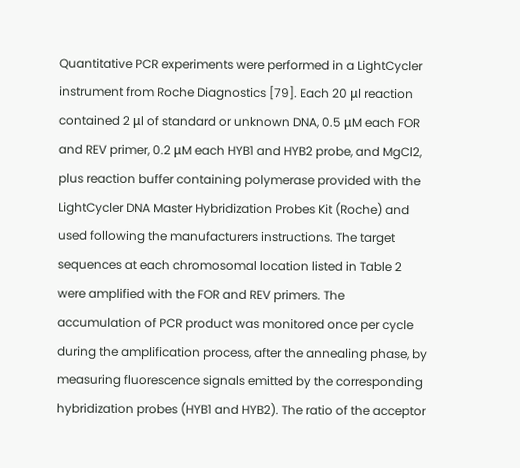Quantitative PCR experiments were performed in a LightCycler instrument from Roche Diagnostics [79]. Each 20 μl reaction contained 2 μl of standard or unknown DNA, 0.5 μM each FOR and REV primer, 0.2 μM each HYB1 and HYB2 probe, and MgCl2, plus reaction buffer containing polymerase provided with the LightCycler DNA Master Hybridization Probes Kit (Roche) and used following the manufacturers instructions. The target sequences at each chromosomal location listed in Table 2 were amplified with the FOR and REV primers. The accumulation of PCR product was monitored once per cycle during the amplification process, after the annealing phase, by measuring fluorescence signals emitted by the corresponding hybridization probes (HYB1 and HYB2). The ratio of the acceptor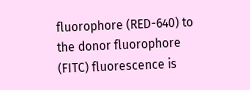fluorophore (RED-640) to the donor fluorophore (FITC) fluorescence is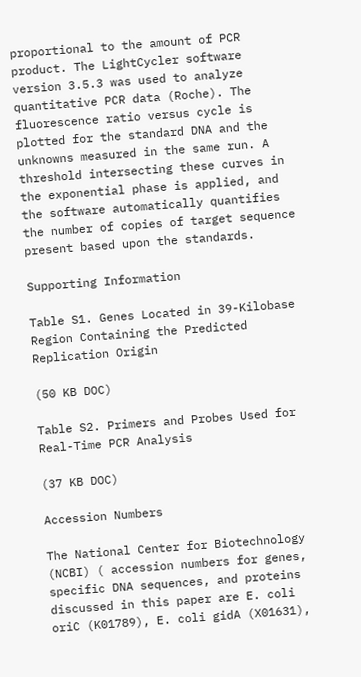proportional to the amount of PCR product. The LightCycler software version 3.5.3 was used to analyze quantitative PCR data (Roche). The fluorescence ratio versus cycle is plotted for the standard DNA and the unknowns measured in the same run. A threshold intersecting these curves in the exponential phase is applied, and the software automatically quantifies the number of copies of target sequence present based upon the standards.

Supporting Information

Table S1. Genes Located in 39-Kilobase Region Containing the Predicted Replication Origin

(50 KB DOC)

Table S2. Primers and Probes Used for Real-Time PCR Analysis

(37 KB DOC)

Accession Numbers

The National Center for Biotechnology (NCBI) ( accession numbers for genes, specific DNA sequences, and proteins discussed in this paper are E. coli oriC (K01789), E. coli gidA (X01631),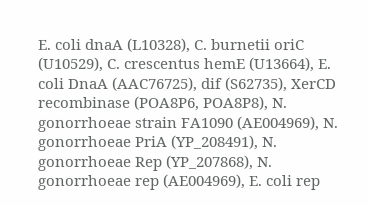E. coli dnaA (L10328), C. burnetii oriC (U10529), C. crescentus hemE (U13664), E. coli DnaA (AAC76725), dif (S62735), XerCD recombinase (POA8P6, POA8P8), N. gonorrhoeae strain FA1090 (AE004969), N. gonorrhoeae PriA (YP_208491), N. gonorrhoeae Rep (YP_207868), N. gonorrhoeae rep (AE004969), E. coli rep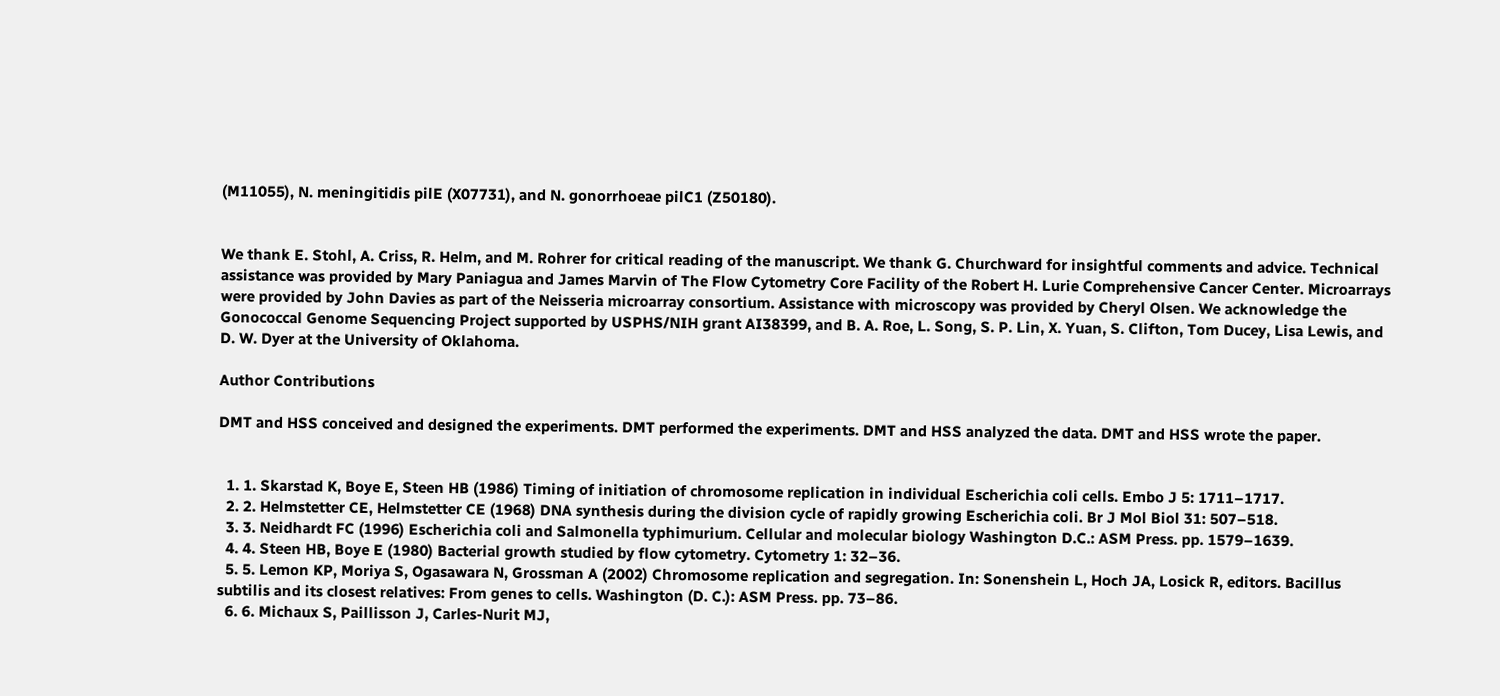(M11055), N. meningitidis pilE (X07731), and N. gonorrhoeae pilC1 (Z50180).


We thank E. Stohl, A. Criss, R. Helm, and M. Rohrer for critical reading of the manuscript. We thank G. Churchward for insightful comments and advice. Technical assistance was provided by Mary Paniagua and James Marvin of The Flow Cytometry Core Facility of the Robert H. Lurie Comprehensive Cancer Center. Microarrays were provided by John Davies as part of the Neisseria microarray consortium. Assistance with microscopy was provided by Cheryl Olsen. We acknowledge the Gonococcal Genome Sequencing Project supported by USPHS/NIH grant AI38399, and B. A. Roe, L. Song, S. P. Lin, X. Yuan, S. Clifton, Tom Ducey, Lisa Lewis, and D. W. Dyer at the University of Oklahoma.

Author Contributions

DMT and HSS conceived and designed the experiments. DMT performed the experiments. DMT and HSS analyzed the data. DMT and HSS wrote the paper.


  1. 1. Skarstad K, Boye E, Steen HB (1986) Timing of initiation of chromosome replication in individual Escherichia coli cells. Embo J 5: 1711–1717.
  2. 2. Helmstetter CE, Helmstetter CE (1968) DNA synthesis during the division cycle of rapidly growing Escherichia coli. Br J Mol Biol 31: 507–518.
  3. 3. Neidhardt FC (1996) Escherichia coli and Salmonella typhimurium. Cellular and molecular biology Washington D.C.: ASM Press. pp. 1579–1639.
  4. 4. Steen HB, Boye E (1980) Bacterial growth studied by flow cytometry. Cytometry 1: 32–36.
  5. 5. Lemon KP, Moriya S, Ogasawara N, Grossman A (2002) Chromosome replication and segregation. In: Sonenshein L, Hoch JA, Losick R, editors. Bacillus subtilis and its closest relatives: From genes to cells. Washington (D. C.): ASM Press. pp. 73–86.
  6. 6. Michaux S, Paillisson J, Carles-Nurit MJ,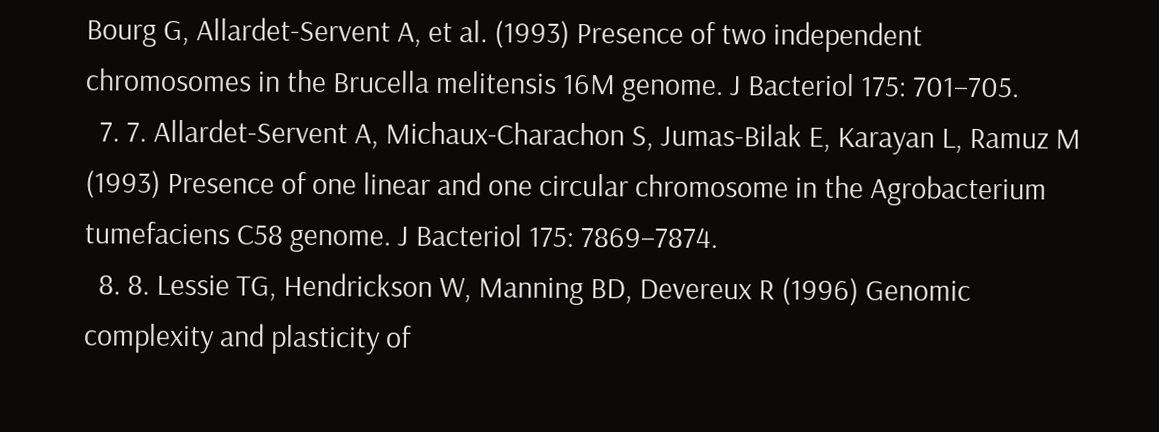Bourg G, Allardet-Servent A, et al. (1993) Presence of two independent chromosomes in the Brucella melitensis 16M genome. J Bacteriol 175: 701–705.
  7. 7. Allardet-Servent A, Michaux-Charachon S, Jumas-Bilak E, Karayan L, Ramuz M (1993) Presence of one linear and one circular chromosome in the Agrobacterium tumefaciens C58 genome. J Bacteriol 175: 7869–7874.
  8. 8. Lessie TG, Hendrickson W, Manning BD, Devereux R (1996) Genomic complexity and plasticity of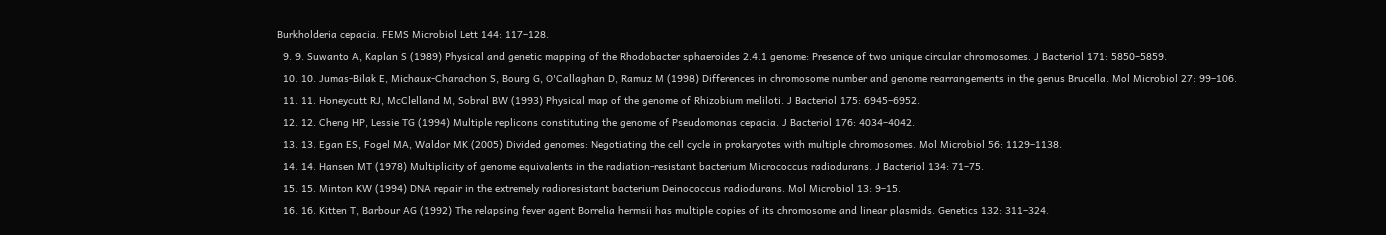Burkholderia cepacia. FEMS Microbiol Lett 144: 117–128.
  9. 9. Suwanto A, Kaplan S (1989) Physical and genetic mapping of the Rhodobacter sphaeroides 2.4.1 genome: Presence of two unique circular chromosomes. J Bacteriol 171: 5850–5859.
  10. 10. Jumas-Bilak E, Michaux-Charachon S, Bourg G, O'Callaghan D, Ramuz M (1998) Differences in chromosome number and genome rearrangements in the genus Brucella. Mol Microbiol 27: 99–106.
  11. 11. Honeycutt RJ, McClelland M, Sobral BW (1993) Physical map of the genome of Rhizobium meliloti. J Bacteriol 175: 6945–6952.
  12. 12. Cheng HP, Lessie TG (1994) Multiple replicons constituting the genome of Pseudomonas cepacia. J Bacteriol 176: 4034–4042.
  13. 13. Egan ES, Fogel MA, Waldor MK (2005) Divided genomes: Negotiating the cell cycle in prokaryotes with multiple chromosomes. Mol Microbiol 56: 1129–1138.
  14. 14. Hansen MT (1978) Multiplicity of genome equivalents in the radiation-resistant bacterium Micrococcus radiodurans. J Bacteriol 134: 71–75.
  15. 15. Minton KW (1994) DNA repair in the extremely radioresistant bacterium Deinococcus radiodurans. Mol Microbiol 13: 9–15.
  16. 16. Kitten T, Barbour AG (1992) The relapsing fever agent Borrelia hermsii has multiple copies of its chromosome and linear plasmids. Genetics 132: 311–324.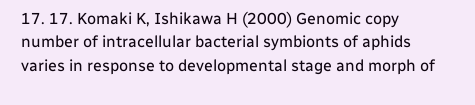17. 17. Komaki K, Ishikawa H (2000) Genomic copy number of intracellular bacterial symbionts of aphids varies in response to developmental stage and morph of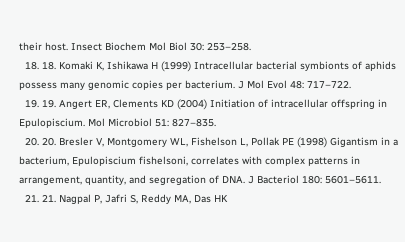their host. Insect Biochem Mol Biol 30: 253–258.
  18. 18. Komaki K, Ishikawa H (1999) Intracellular bacterial symbionts of aphids possess many genomic copies per bacterium. J Mol Evol 48: 717–722.
  19. 19. Angert ER, Clements KD (2004) Initiation of intracellular offspring in Epulopiscium. Mol Microbiol 51: 827–835.
  20. 20. Bresler V, Montgomery WL, Fishelson L, Pollak PE (1998) Gigantism in a bacterium, Epulopiscium fishelsoni, correlates with complex patterns in arrangement, quantity, and segregation of DNA. J Bacteriol 180: 5601–5611.
  21. 21. Nagpal P, Jafri S, Reddy MA, Das HK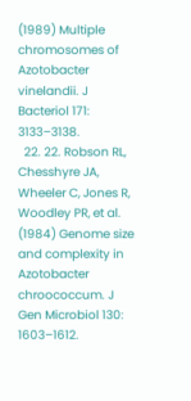(1989) Multiple chromosomes of Azotobacter vinelandii. J Bacteriol 171: 3133–3138.
  22. 22. Robson RL, Chesshyre JA, Wheeler C, Jones R, Woodley PR, et al. (1984) Genome size and complexity in Azotobacter chroococcum. J Gen Microbiol 130: 1603–1612.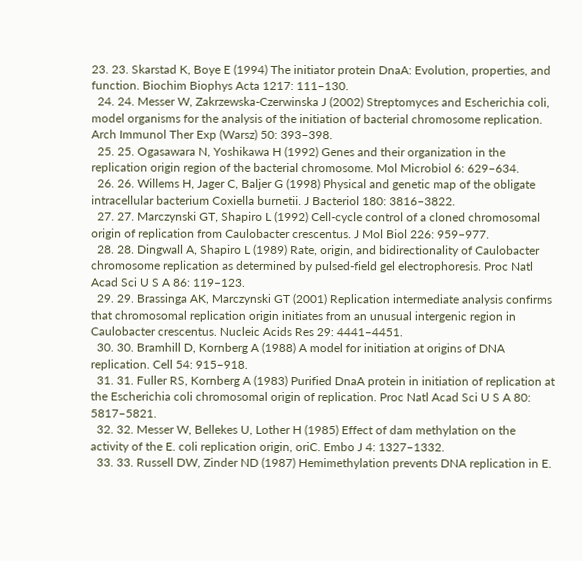23. 23. Skarstad K, Boye E (1994) The initiator protein DnaA: Evolution, properties, and function. Biochim Biophys Acta 1217: 111–130.
  24. 24. Messer W, Zakrzewska-Czerwinska J (2002) Streptomyces and Escherichia coli, model organisms for the analysis of the initiation of bacterial chromosome replication. Arch Immunol Ther Exp (Warsz) 50: 393–398.
  25. 25. Ogasawara N, Yoshikawa H (1992) Genes and their organization in the replication origin region of the bacterial chromosome. Mol Microbiol 6: 629–634.
  26. 26. Willems H, Jager C, Baljer G (1998) Physical and genetic map of the obligate intracellular bacterium Coxiella burnetii. J Bacteriol 180: 3816–3822.
  27. 27. Marczynski GT, Shapiro L (1992) Cell-cycle control of a cloned chromosomal origin of replication from Caulobacter crescentus. J Mol Biol 226: 959–977.
  28. 28. Dingwall A, Shapiro L (1989) Rate, origin, and bidirectionality of Caulobacter chromosome replication as determined by pulsed-field gel electrophoresis. Proc Natl Acad Sci U S A 86: 119–123.
  29. 29. Brassinga AK, Marczynski GT (2001) Replication intermediate analysis confirms that chromosomal replication origin initiates from an unusual intergenic region in Caulobacter crescentus. Nucleic Acids Res 29: 4441–4451.
  30. 30. Bramhill D, Kornberg A (1988) A model for initiation at origins of DNA replication. Cell 54: 915–918.
  31. 31. Fuller RS, Kornberg A (1983) Purified DnaA protein in initiation of replication at the Escherichia coli chromosomal origin of replication. Proc Natl Acad Sci U S A 80: 5817–5821.
  32. 32. Messer W, Bellekes U, Lother H (1985) Effect of dam methylation on the activity of the E. coli replication origin, oriC. Embo J 4: 1327–1332.
  33. 33. Russell DW, Zinder ND (1987) Hemimethylation prevents DNA replication in E.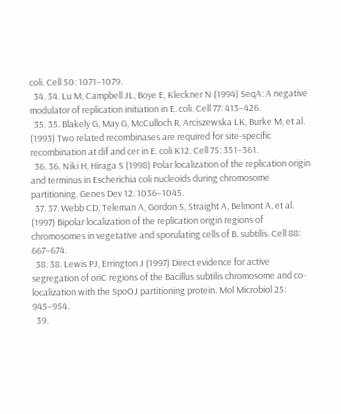coli. Cell 50: 1071–1079.
  34. 34. Lu M, Campbell JL, Boye E, Kleckner N (1994) SeqA: A negative modulator of replication initiation in E. coli. Cell 77: 413–426.
  35. 35. Blakely G, May G, McCulloch R, Arciszewska LK, Burke M, et al. (1993) Two related recombinases are required for site-specific recombination at dif and cer in E. coli K12. Cell 75: 351–361.
  36. 36. Niki H, Hiraga S (1998) Polar localization of the replication origin and terminus in Escherichia coli nucleoids during chromosome partitioning. Genes Dev 12: 1036–1045.
  37. 37. Webb CD, Teleman A, Gordon S, Straight A, Belmont A, et al. (1997) Bipolar localization of the replication origin regions of chromosomes in vegetative and sporulating cells of B. subtilis. Cell 88: 667–674.
  38. 38. Lewis PJ, Errington J (1997) Direct evidence for active segregation of oriC regions of the Bacillus subtilis chromosome and co-localization with the SpoOJ partitioning protein. Mol Microbiol 25: 945–954.
  39.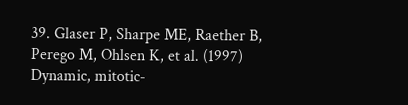39. Glaser P, Sharpe ME, Raether B, Perego M, Ohlsen K, et al. (1997) Dynamic, mitotic-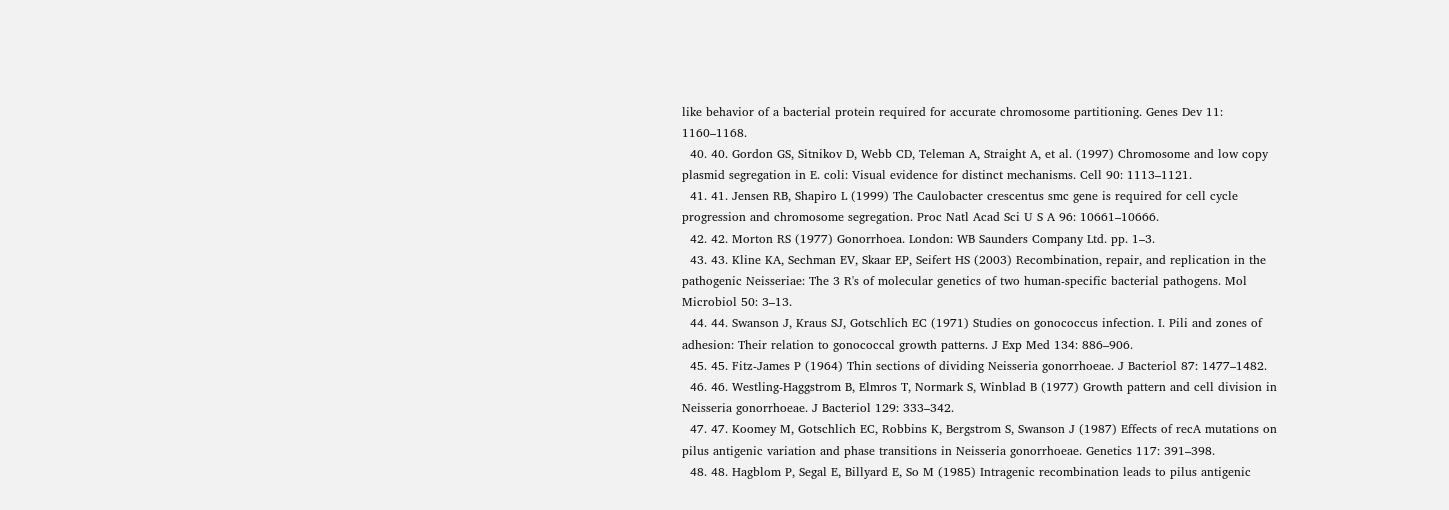like behavior of a bacterial protein required for accurate chromosome partitioning. Genes Dev 11: 1160–1168.
  40. 40. Gordon GS, Sitnikov D, Webb CD, Teleman A, Straight A, et al. (1997) Chromosome and low copy plasmid segregation in E. coli: Visual evidence for distinct mechanisms. Cell 90: 1113–1121.
  41. 41. Jensen RB, Shapiro L (1999) The Caulobacter crescentus smc gene is required for cell cycle progression and chromosome segregation. Proc Natl Acad Sci U S A 96: 10661–10666.
  42. 42. Morton RS (1977) Gonorrhoea. London: WB Saunders Company Ltd. pp. 1–3.
  43. 43. Kline KA, Sechman EV, Skaar EP, Seifert HS (2003) Recombination, repair, and replication in the pathogenic Neisseriae: The 3 R's of molecular genetics of two human-specific bacterial pathogens. Mol Microbiol 50: 3–13.
  44. 44. Swanson J, Kraus SJ, Gotschlich EC (1971) Studies on gonococcus infection. I. Pili and zones of adhesion: Their relation to gonococcal growth patterns. J Exp Med 134: 886–906.
  45. 45. Fitz-James P (1964) Thin sections of dividing Neisseria gonorrhoeae. J Bacteriol 87: 1477–1482.
  46. 46. Westling-Haggstrom B, Elmros T, Normark S, Winblad B (1977) Growth pattern and cell division in Neisseria gonorrhoeae. J Bacteriol 129: 333–342.
  47. 47. Koomey M, Gotschlich EC, Robbins K, Bergstrom S, Swanson J (1987) Effects of recA mutations on pilus antigenic variation and phase transitions in Neisseria gonorrhoeae. Genetics 117: 391–398.
  48. 48. Hagblom P, Segal E, Billyard E, So M (1985) Intragenic recombination leads to pilus antigenic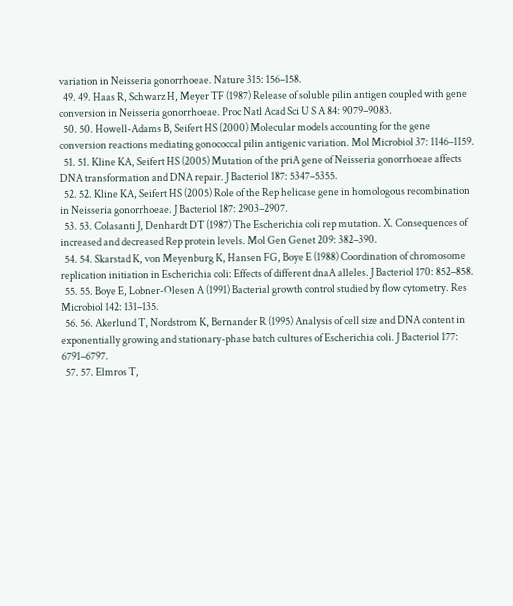variation in Neisseria gonorrhoeae. Nature 315: 156–158.
  49. 49. Haas R, Schwarz H, Meyer TF (1987) Release of soluble pilin antigen coupled with gene conversion in Neisseria gonorrhoeae. Proc Natl Acad Sci U S A 84: 9079–9083.
  50. 50. Howell-Adams B, Seifert HS (2000) Molecular models accounting for the gene conversion reactions mediating gonococcal pilin antigenic variation. Mol Microbiol 37: 1146–1159.
  51. 51. Kline KA, Seifert HS (2005) Mutation of the priA gene of Neisseria gonorrhoeae affects DNA transformation and DNA repair. J Bacteriol 187: 5347–5355.
  52. 52. Kline KA, Seifert HS (2005) Role of the Rep helicase gene in homologous recombination in Neisseria gonorrhoeae. J Bacteriol 187: 2903–2907.
  53. 53. Colasanti J, Denhardt DT (1987) The Escherichia coli rep mutation. X. Consequences of increased and decreased Rep protein levels. Mol Gen Genet 209: 382–390.
  54. 54. Skarstad K, von Meyenburg K, Hansen FG, Boye E (1988) Coordination of chromosome replication initiation in Escherichia coli: Effects of different dnaA alleles. J Bacteriol 170: 852–858.
  55. 55. Boye E, Lobner-Olesen A (1991) Bacterial growth control studied by flow cytometry. Res Microbiol 142: 131–135.
  56. 56. Akerlund T, Nordstrom K, Bernander R (1995) Analysis of cell size and DNA content in exponentially growing and stationary-phase batch cultures of Escherichia coli. J Bacteriol 177: 6791–6797.
  57. 57. Elmros T,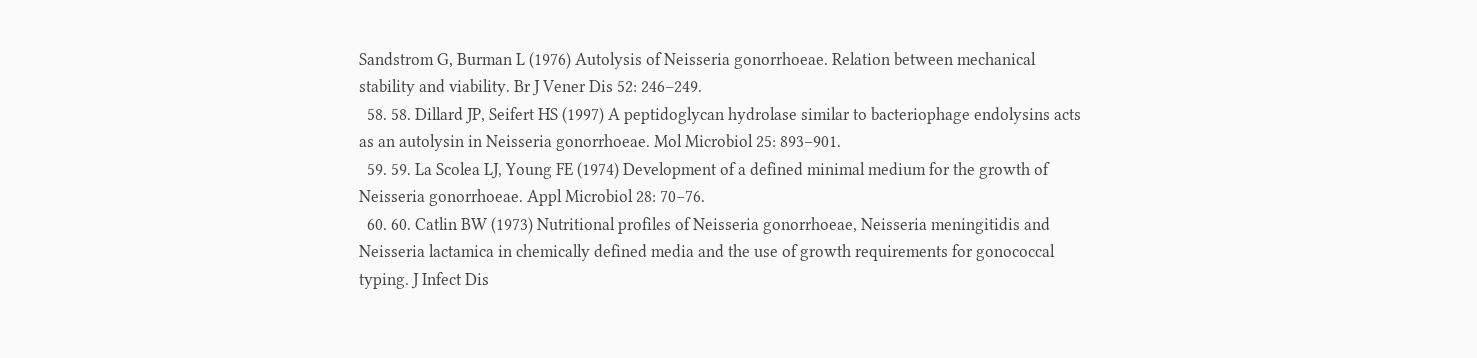Sandstrom G, Burman L (1976) Autolysis of Neisseria gonorrhoeae. Relation between mechanical stability and viability. Br J Vener Dis 52: 246–249.
  58. 58. Dillard JP, Seifert HS (1997) A peptidoglycan hydrolase similar to bacteriophage endolysins acts as an autolysin in Neisseria gonorrhoeae. Mol Microbiol 25: 893–901.
  59. 59. La Scolea LJ, Young FE (1974) Development of a defined minimal medium for the growth of Neisseria gonorrhoeae. Appl Microbiol 28: 70–76.
  60. 60. Catlin BW (1973) Nutritional profiles of Neisseria gonorrhoeae, Neisseria meningitidis and Neisseria lactamica in chemically defined media and the use of growth requirements for gonococcal typing. J Infect Dis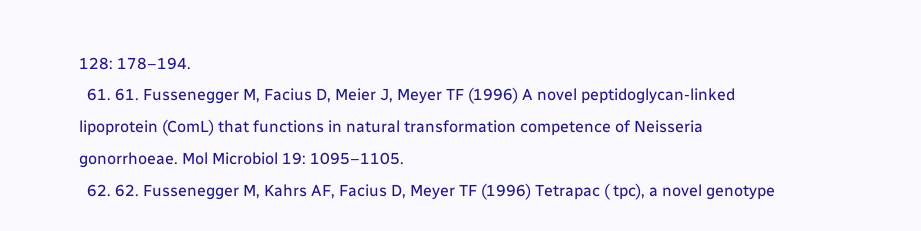128: 178–194.
  61. 61. Fussenegger M, Facius D, Meier J, Meyer TF (1996) A novel peptidoglycan-linked lipoprotein (ComL) that functions in natural transformation competence of Neisseria gonorrhoeae. Mol Microbiol 19: 1095–1105.
  62. 62. Fussenegger M, Kahrs AF, Facius D, Meyer TF (1996) Tetrapac ( tpc), a novel genotype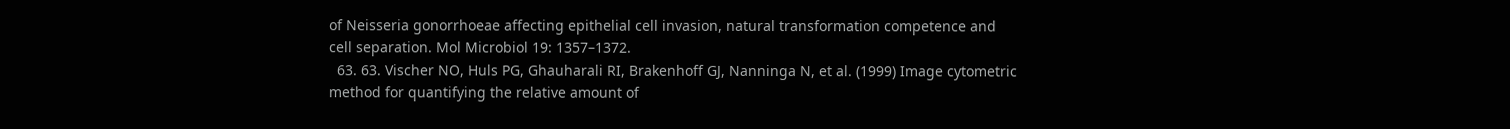of Neisseria gonorrhoeae affecting epithelial cell invasion, natural transformation competence and cell separation. Mol Microbiol 19: 1357–1372.
  63. 63. Vischer NO, Huls PG, Ghauharali RI, Brakenhoff GJ, Nanninga N, et al. (1999) Image cytometric method for quantifying the relative amount of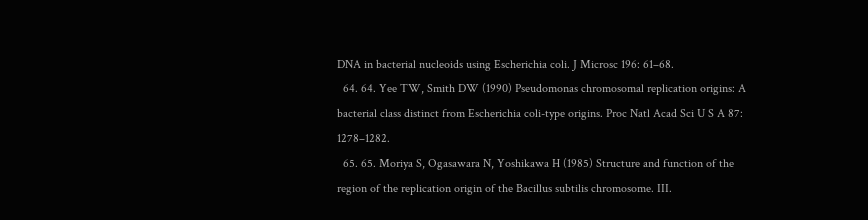DNA in bacterial nucleoids using Escherichia coli. J Microsc 196: 61–68.
  64. 64. Yee TW, Smith DW (1990) Pseudomonas chromosomal replication origins: A bacterial class distinct from Escherichia coli-type origins. Proc Natl Acad Sci U S A 87: 1278–1282.
  65. 65. Moriya S, Ogasawara N, Yoshikawa H (1985) Structure and function of the region of the replication origin of the Bacillus subtilis chromosome. III.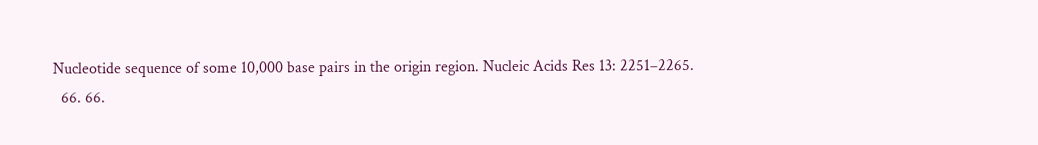Nucleotide sequence of some 10,000 base pairs in the origin region. Nucleic Acids Res 13: 2251–2265.
  66. 66.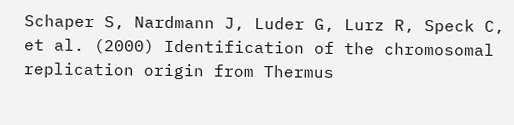Schaper S, Nardmann J, Luder G, Lurz R, Speck C, et al. (2000) Identification of the chromosomal replication origin from Thermus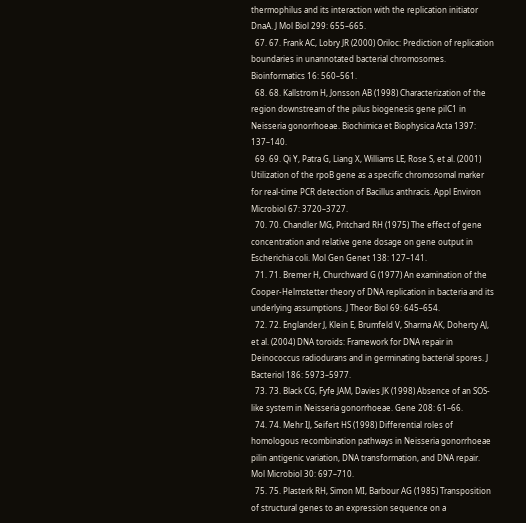thermophilus and its interaction with the replication initiator DnaA. J Mol Biol 299: 655–665.
  67. 67. Frank AC, Lobry JR (2000) Oriloc: Prediction of replication boundaries in unannotated bacterial chromosomes. Bioinformatics 16: 560–561.
  68. 68. Kallstrom H, Jonsson AB (1998) Characterization of the region downstream of the pilus biogenesis gene pilC1 in Neisseria gonorrhoeae. Biochimica et Biophysica Acta 1397: 137–140.
  69. 69. Qi Y, Patra G, Liang X, Williams LE, Rose S, et al. (2001) Utilization of the rpoB gene as a specific chromosomal marker for real-time PCR detection of Bacillus anthracis. Appl Environ Microbiol 67: 3720–3727.
  70. 70. Chandler MG, Pritchard RH (1975) The effect of gene concentration and relative gene dosage on gene output in Escherichia coli. Mol Gen Genet 138: 127–141.
  71. 71. Bremer H, Churchward G (1977) An examination of the Cooper-Helmstetter theory of DNA replication in bacteria and its underlying assumptions. J Theor Biol 69: 645–654.
  72. 72. Englander J, Klein E, Brumfeld V, Sharma AK, Doherty AJ, et al. (2004) DNA toroids: Framework for DNA repair in Deinococcus radiodurans and in germinating bacterial spores. J Bacteriol 186: 5973–5977.
  73. 73. Black CG, Fyfe JAM, Davies JK (1998) Absence of an SOS-like system in Neisseria gonorrhoeae. Gene 208: 61–66.
  74. 74. Mehr IJ, Seifert HS (1998) Differential roles of homologous recombination pathways in Neisseria gonorrhoeae pilin antigenic variation, DNA transformation, and DNA repair. Mol Microbiol 30: 697–710.
  75. 75. Plasterk RH, Simon MI, Barbour AG (1985) Transposition of structural genes to an expression sequence on a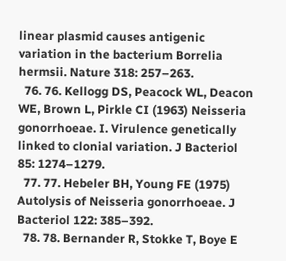linear plasmid causes antigenic variation in the bacterium Borrelia hermsii. Nature 318: 257–263.
  76. 76. Kellogg DS, Peacock WL, Deacon WE, Brown L, Pirkle CI (1963) Neisseria gonorrhoeae. I. Virulence genetically linked to clonial variation. J Bacteriol 85: 1274–1279.
  77. 77. Hebeler BH, Young FE (1975) Autolysis of Neisseria gonorrhoeae. J Bacteriol 122: 385–392.
  78. 78. Bernander R, Stokke T, Boye E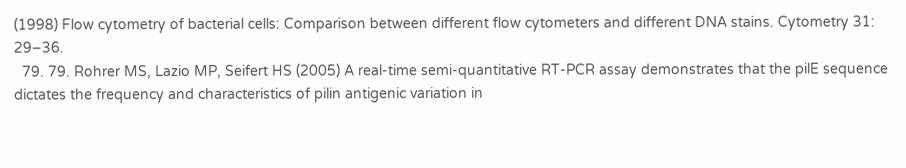(1998) Flow cytometry of bacterial cells: Comparison between different flow cytometers and different DNA stains. Cytometry 31: 29–36.
  79. 79. Rohrer MS, Lazio MP, Seifert HS (2005) A real-time semi-quantitative RT-PCR assay demonstrates that the pilE sequence dictates the frequency and characteristics of pilin antigenic variation in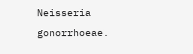Neisseria gonorrhoeae.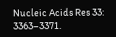Nucleic Acids Res 33: 3363–3371.